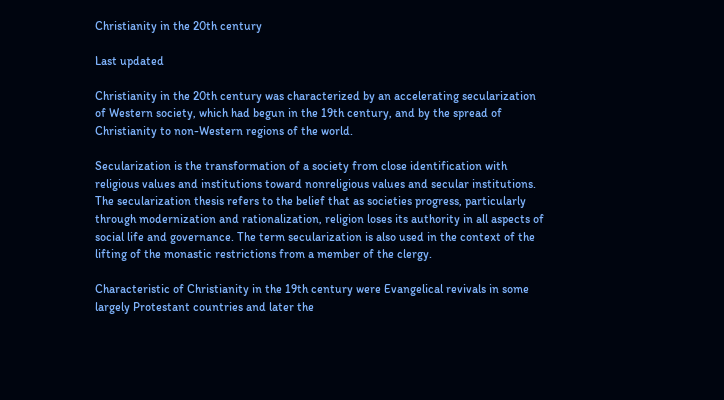Christianity in the 20th century

Last updated

Christianity in the 20th century was characterized by an accelerating secularization of Western society, which had begun in the 19th century, and by the spread of Christianity to non-Western regions of the world.

Secularization is the transformation of a society from close identification with religious values and institutions toward nonreligious values and secular institutions. The secularization thesis refers to the belief that as societies progress, particularly through modernization and rationalization, religion loses its authority in all aspects of social life and governance. The term secularization is also used in the context of the lifting of the monastic restrictions from a member of the clergy.

Characteristic of Christianity in the 19th century were Evangelical revivals in some largely Protestant countries and later the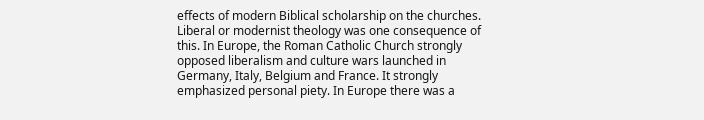effects of modern Biblical scholarship on the churches. Liberal or modernist theology was one consequence of this. In Europe, the Roman Catholic Church strongly opposed liberalism and culture wars launched in Germany, Italy, Belgium and France. It strongly emphasized personal piety. In Europe there was a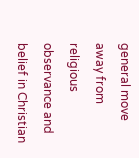general move away from religious observance and belief in Christian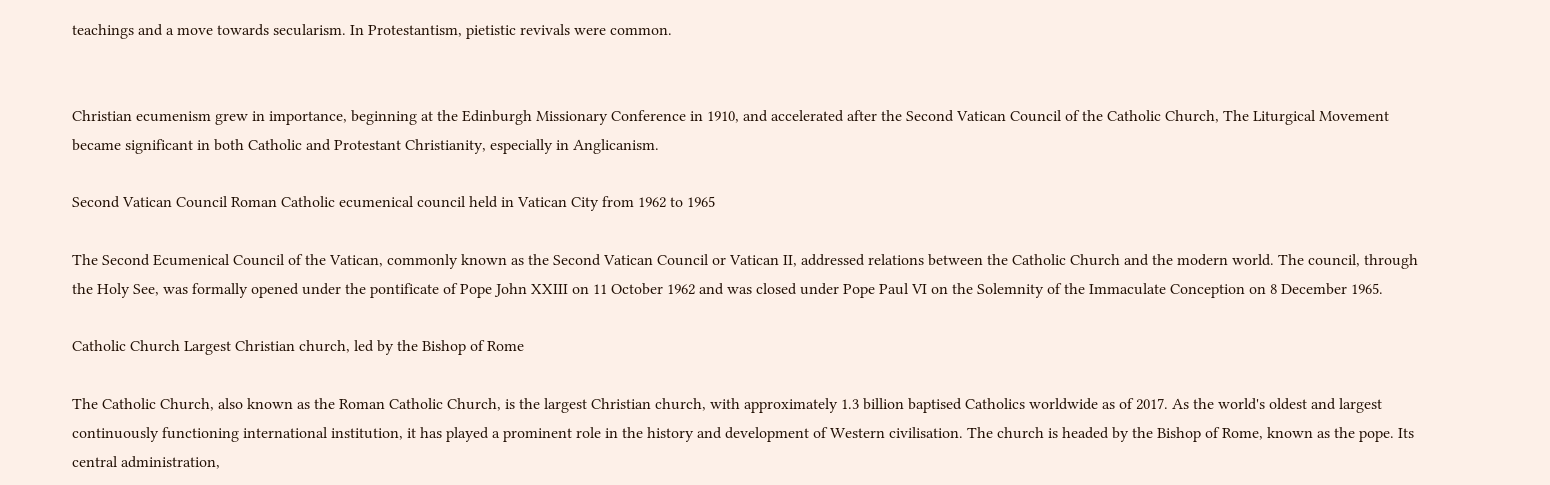teachings and a move towards secularism. In Protestantism, pietistic revivals were common.


Christian ecumenism grew in importance, beginning at the Edinburgh Missionary Conference in 1910, and accelerated after the Second Vatican Council of the Catholic Church, The Liturgical Movement became significant in both Catholic and Protestant Christianity, especially in Anglicanism.

Second Vatican Council Roman Catholic ecumenical council held in Vatican City from 1962 to 1965

The Second Ecumenical Council of the Vatican, commonly known as the Second Vatican Council or Vatican II, addressed relations between the Catholic Church and the modern world. The council, through the Holy See, was formally opened under the pontificate of Pope John XXIII on 11 October 1962 and was closed under Pope Paul VI on the Solemnity of the Immaculate Conception on 8 December 1965.

Catholic Church Largest Christian church, led by the Bishop of Rome

The Catholic Church, also known as the Roman Catholic Church, is the largest Christian church, with approximately 1.3 billion baptised Catholics worldwide as of 2017. As the world's oldest and largest continuously functioning international institution, it has played a prominent role in the history and development of Western civilisation. The church is headed by the Bishop of Rome, known as the pope. Its central administration,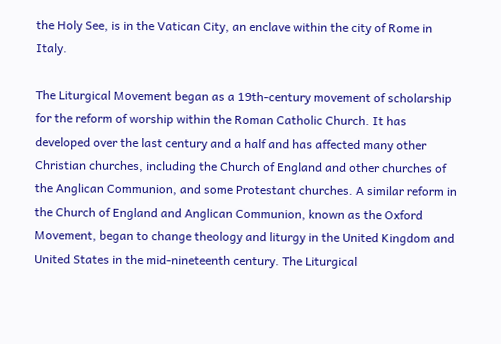the Holy See, is in the Vatican City, an enclave within the city of Rome in Italy.

The Liturgical Movement began as a 19th-century movement of scholarship for the reform of worship within the Roman Catholic Church. It has developed over the last century and a half and has affected many other Christian churches, including the Church of England and other churches of the Anglican Communion, and some Protestant churches. A similar reform in the Church of England and Anglican Communion, known as the Oxford Movement, began to change theology and liturgy in the United Kingdom and United States in the mid-nineteenth century. The Liturgical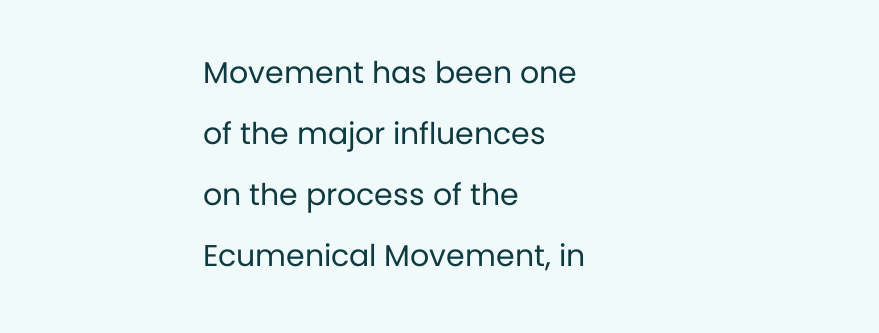Movement has been one of the major influences on the process of the Ecumenical Movement, in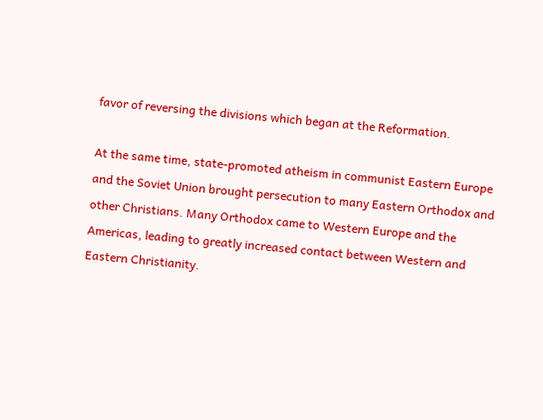favor of reversing the divisions which began at the Reformation.

At the same time, state-promoted atheism in communist Eastern Europe and the Soviet Union brought persecution to many Eastern Orthodox and other Christians. Many Orthodox came to Western Europe and the Americas, leading to greatly increased contact between Western and Eastern Christianity.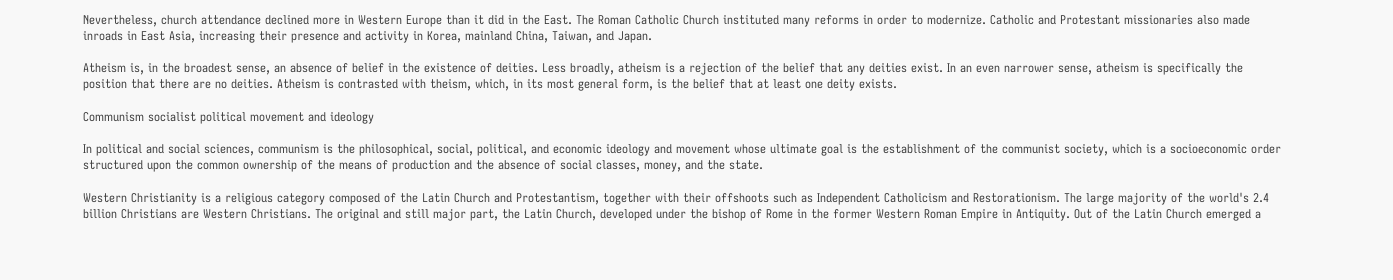Nevertheless, church attendance declined more in Western Europe than it did in the East. The Roman Catholic Church instituted many reforms in order to modernize. Catholic and Protestant missionaries also made inroads in East Asia, increasing their presence and activity in Korea, mainland China, Taiwan, and Japan.

Atheism is, in the broadest sense, an absence of belief in the existence of deities. Less broadly, atheism is a rejection of the belief that any deities exist. In an even narrower sense, atheism is specifically the position that there are no deities. Atheism is contrasted with theism, which, in its most general form, is the belief that at least one deity exists.

Communism socialist political movement and ideology

In political and social sciences, communism is the philosophical, social, political, and economic ideology and movement whose ultimate goal is the establishment of the communist society, which is a socioeconomic order structured upon the common ownership of the means of production and the absence of social classes, money, and the state.

Western Christianity is a religious category composed of the Latin Church and Protestantism, together with their offshoots such as Independent Catholicism and Restorationism. The large majority of the world's 2.4 billion Christians are Western Christians. The original and still major part, the Latin Church, developed under the bishop of Rome in the former Western Roman Empire in Antiquity. Out of the Latin Church emerged a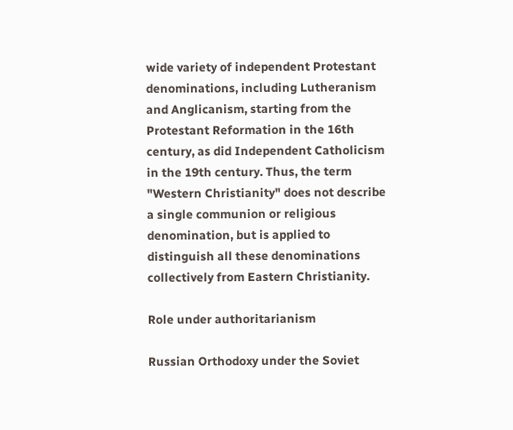wide variety of independent Protestant denominations, including Lutheranism and Anglicanism, starting from the Protestant Reformation in the 16th century, as did Independent Catholicism in the 19th century. Thus, the term "Western Christianity" does not describe a single communion or religious denomination, but is applied to distinguish all these denominations collectively from Eastern Christianity.

Role under authoritarianism

Russian Orthodoxy under the Soviet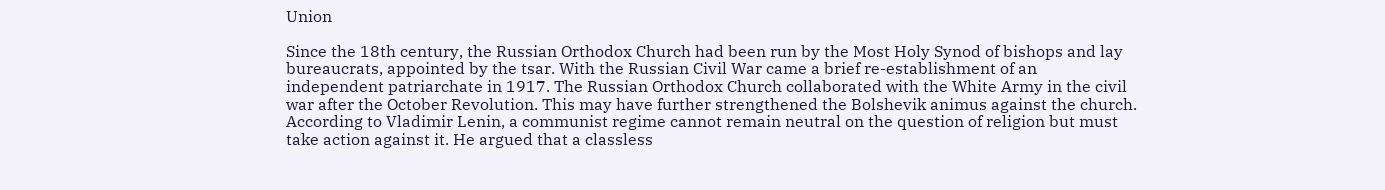Union

Since the 18th century, the Russian Orthodox Church had been run by the Most Holy Synod of bishops and lay bureaucrats, appointed by the tsar. With the Russian Civil War came a brief re-establishment of an independent patriarchate in 1917. The Russian Orthodox Church collaborated with the White Army in the civil war after the October Revolution. This may have further strengthened the Bolshevik animus against the church. According to Vladimir Lenin, a communist regime cannot remain neutral on the question of religion but must take action against it. He argued that a classless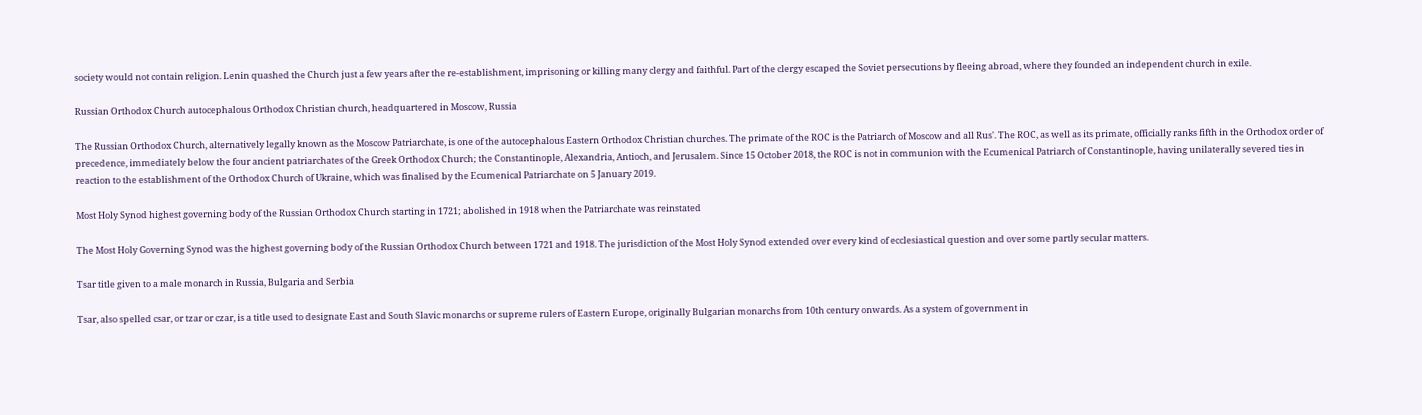society would not contain religion. Lenin quashed the Church just a few years after the re-establishment, imprisoning or killing many clergy and faithful. Part of the clergy escaped the Soviet persecutions by fleeing abroad, where they founded an independent church in exile.

Russian Orthodox Church autocephalous Orthodox Christian church, headquartered in Moscow, Russia

The Russian Orthodox Church, alternatively legally known as the Moscow Patriarchate, is one of the autocephalous Eastern Orthodox Christian churches. The primate of the ROC is the Patriarch of Moscow and all Rus'. The ROC, as well as its primate, officially ranks fifth in the Orthodox order of precedence, immediately below the four ancient patriarchates of the Greek Orthodox Church; the Constantinople, Alexandria, Antioch, and Jerusalem. Since 15 October 2018, the ROC is not in communion with the Ecumenical Patriarch of Constantinople, having unilaterally severed ties in reaction to the establishment of the Orthodox Church of Ukraine, which was finalised by the Ecumenical Patriarchate on 5 January 2019.

Most Holy Synod highest governing body of the Russian Orthodox Church starting in 1721; abolished in 1918 when the Patriarchate was reinstated

The Most Holy Governing Synod was the highest governing body of the Russian Orthodox Church between 1721 and 1918. The jurisdiction of the Most Holy Synod extended over every kind of ecclesiastical question and over some partly secular matters.

Tsar title given to a male monarch in Russia, Bulgaria and Serbia

Tsar, also spelled csar, or tzar or czar, is a title used to designate East and South Slavic monarchs or supreme rulers of Eastern Europe, originally Bulgarian monarchs from 10th century onwards. As a system of government in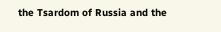the Tsardom of Russia and the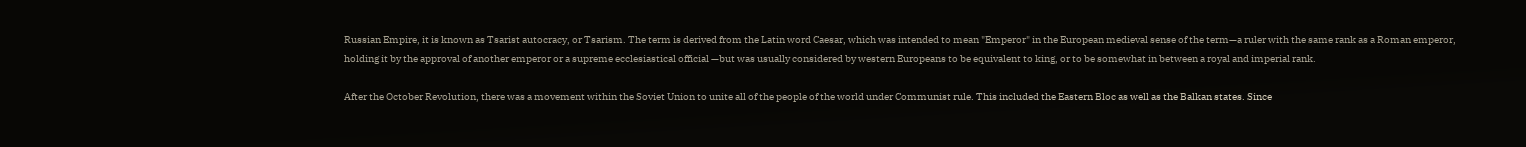Russian Empire, it is known as Tsarist autocracy, or Tsarism. The term is derived from the Latin word Caesar, which was intended to mean "Emperor" in the European medieval sense of the term—a ruler with the same rank as a Roman emperor, holding it by the approval of another emperor or a supreme ecclesiastical official —but was usually considered by western Europeans to be equivalent to king, or to be somewhat in between a royal and imperial rank.

After the October Revolution, there was a movement within the Soviet Union to unite all of the people of the world under Communist rule. This included the Eastern Bloc as well as the Balkan states. Since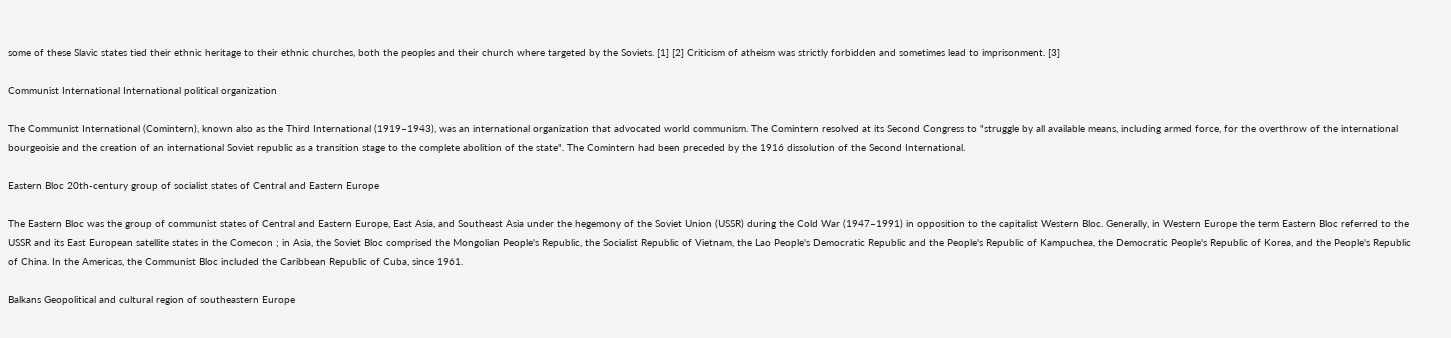some of these Slavic states tied their ethnic heritage to their ethnic churches, both the peoples and their church where targeted by the Soviets. [1] [2] Criticism of atheism was strictly forbidden and sometimes lead to imprisonment. [3]

Communist International International political organization

The Communist International (Comintern), known also as the Third International (1919–1943), was an international organization that advocated world communism. The Comintern resolved at its Second Congress to "struggle by all available means, including armed force, for the overthrow of the international bourgeoisie and the creation of an international Soviet republic as a transition stage to the complete abolition of the state". The Comintern had been preceded by the 1916 dissolution of the Second International.

Eastern Bloc 20th-century group of socialist states of Central and Eastern Europe

The Eastern Bloc was the group of communist states of Central and Eastern Europe, East Asia, and Southeast Asia under the hegemony of the Soviet Union (USSR) during the Cold War (1947–1991) in opposition to the capitalist Western Bloc. Generally, in Western Europe the term Eastern Bloc referred to the USSR and its East European satellite states in the Comecon ; in Asia, the Soviet Bloc comprised the Mongolian People's Republic, the Socialist Republic of Vietnam, the Lao People's Democratic Republic and the People's Republic of Kampuchea, the Democratic People's Republic of Korea, and the People's Republic of China. In the Americas, the Communist Bloc included the Caribbean Republic of Cuba, since 1961.

Balkans Geopolitical and cultural region of southeastern Europe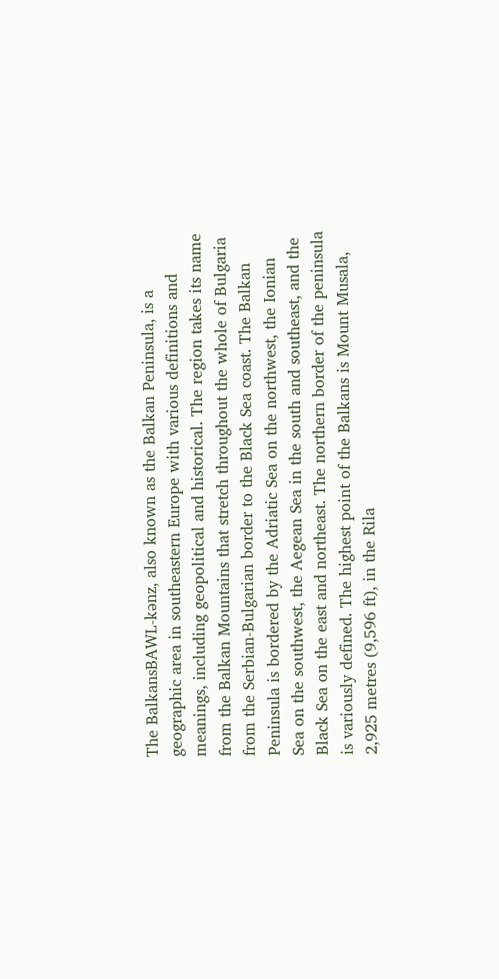The BalkansBAWL-kənz, also known as the Balkan Peninsula, is a geographic area in southeastern Europe with various definitions and meanings, including geopolitical and historical. The region takes its name from the Balkan Mountains that stretch throughout the whole of Bulgaria from the Serbian-Bulgarian border to the Black Sea coast. The Balkan Peninsula is bordered by the Adriatic Sea on the northwest, the Ionian Sea on the southwest, the Aegean Sea in the south and southeast, and the Black Sea on the east and northeast. The northern border of the peninsula is variously defined. The highest point of the Balkans is Mount Musala, 2,925 metres (9,596 ft), in the Rila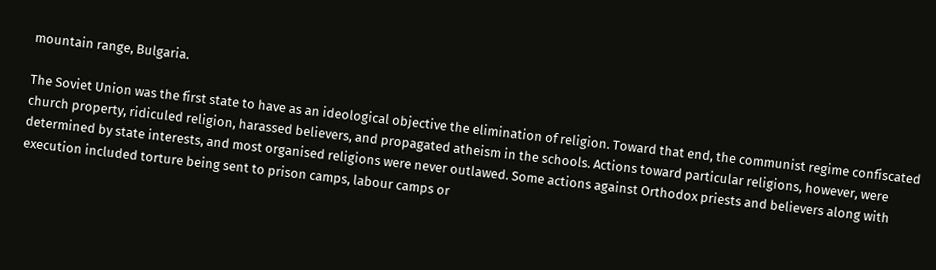mountain range, Bulgaria.

The Soviet Union was the first state to have as an ideological objective the elimination of religion. Toward that end, the communist regime confiscated church property, ridiculed religion, harassed believers, and propagated atheism in the schools. Actions toward particular religions, however, were determined by state interests, and most organised religions were never outlawed. Some actions against Orthodox priests and believers along with execution included torture being sent to prison camps, labour camps or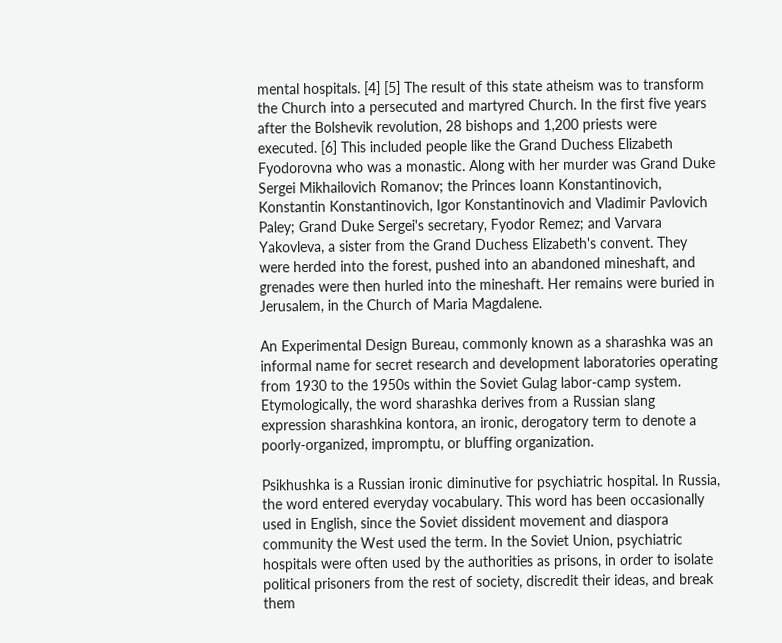mental hospitals. [4] [5] The result of this state atheism was to transform the Church into a persecuted and martyred Church. In the first five years after the Bolshevik revolution, 28 bishops and 1,200 priests were executed. [6] This included people like the Grand Duchess Elizabeth Fyodorovna who was a monastic. Along with her murder was Grand Duke Sergei Mikhailovich Romanov; the Princes Ioann Konstantinovich, Konstantin Konstantinovich, Igor Konstantinovich and Vladimir Pavlovich Paley; Grand Duke Sergei's secretary, Fyodor Remez; and Varvara Yakovleva, a sister from the Grand Duchess Elizabeth's convent. They were herded into the forest, pushed into an abandoned mineshaft, and grenades were then hurled into the mineshaft. Her remains were buried in Jerusalem, in the Church of Maria Magdalene.

An Experimental Design Bureau, commonly known as a sharashka was an informal name for secret research and development laboratories operating from 1930 to the 1950s within the Soviet Gulag labor-camp system. Etymologically, the word sharashka derives from a Russian slang expression sharashkina kontora, an ironic, derogatory term to denote a poorly-organized, impromptu, or bluffing organization.

Psikhushka is a Russian ironic diminutive for psychiatric hospital. In Russia, the word entered everyday vocabulary. This word has been occasionally used in English, since the Soviet dissident movement and diaspora community the West used the term. In the Soviet Union, psychiatric hospitals were often used by the authorities as prisons, in order to isolate political prisoners from the rest of society, discredit their ideas, and break them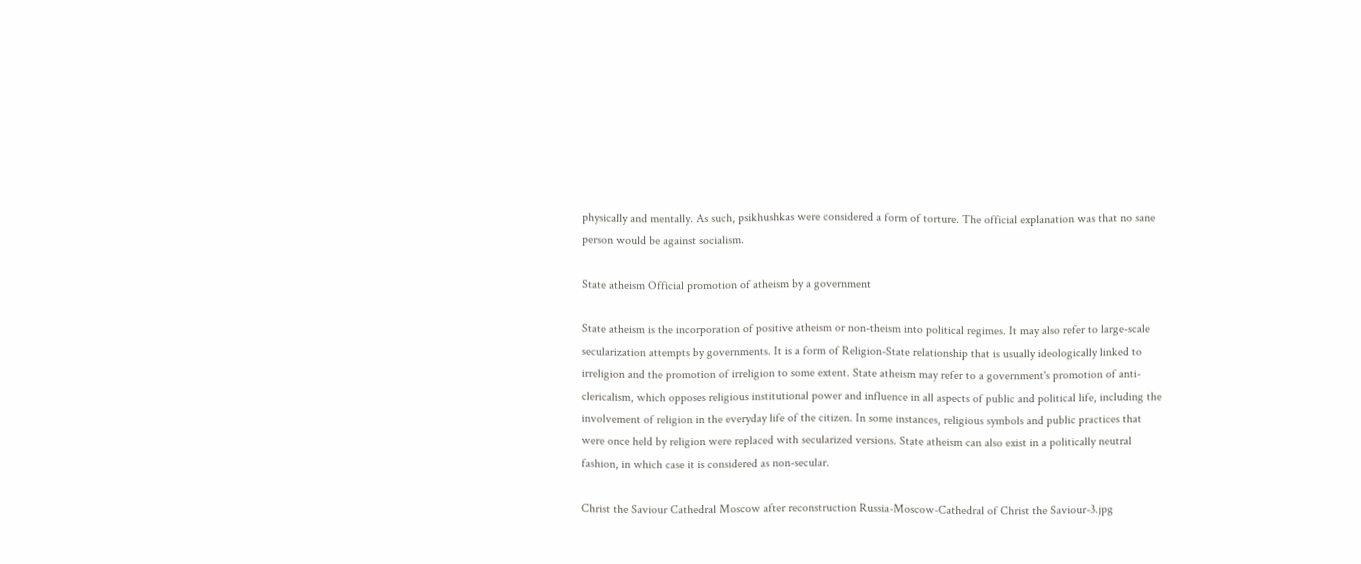physically and mentally. As such, psikhushkas were considered a form of torture. The official explanation was that no sane person would be against socialism.

State atheism Official promotion of atheism by a government

State atheism is the incorporation of positive atheism or non-theism into political regimes. It may also refer to large-scale secularization attempts by governments. It is a form of Religion-State relationship that is usually ideologically linked to irreligion and the promotion of irreligion to some extent. State atheism may refer to a government's promotion of anti-clericalism, which opposes religious institutional power and influence in all aspects of public and political life, including the involvement of religion in the everyday life of the citizen. In some instances, religious symbols and public practices that were once held by religion were replaced with secularized versions. State atheism can also exist in a politically neutral fashion, in which case it is considered as non-secular.

Christ the Saviour Cathedral Moscow after reconstruction Russia-Moscow-Cathedral of Christ the Saviour-3.jpg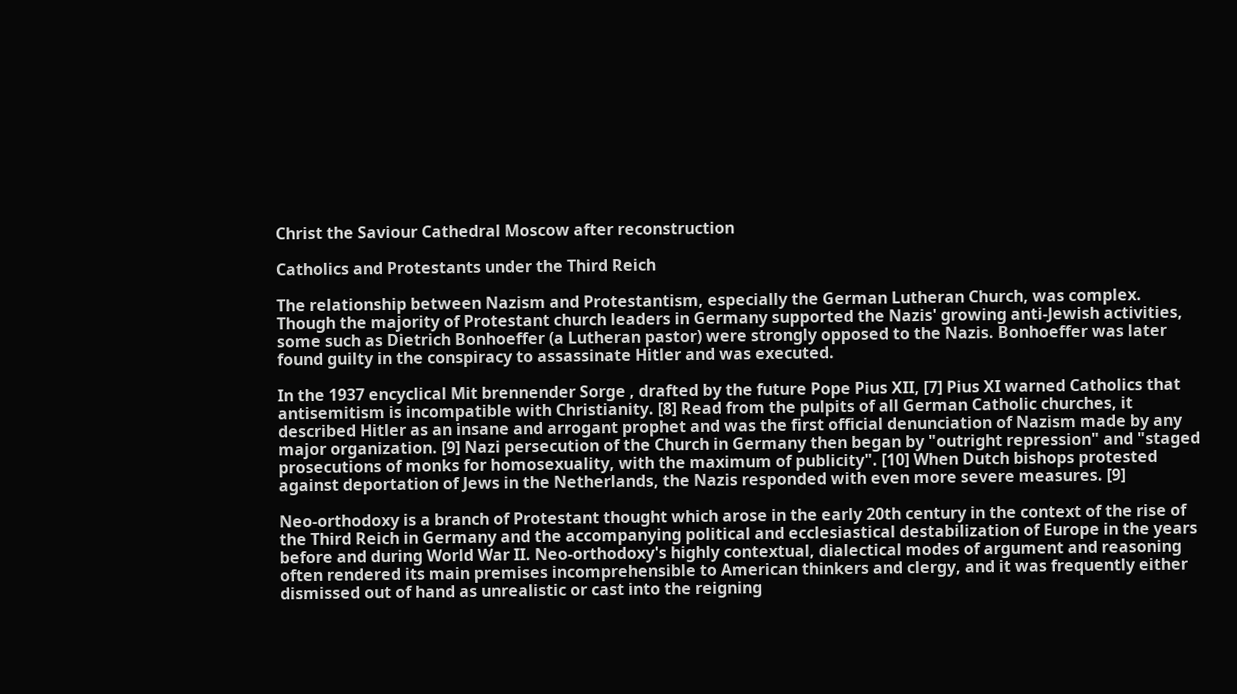Christ the Saviour Cathedral Moscow after reconstruction

Catholics and Protestants under the Third Reich

The relationship between Nazism and Protestantism, especially the German Lutheran Church, was complex. Though the majority of Protestant church leaders in Germany supported the Nazis' growing anti-Jewish activities, some such as Dietrich Bonhoeffer (a Lutheran pastor) were strongly opposed to the Nazis. Bonhoeffer was later found guilty in the conspiracy to assassinate Hitler and was executed.

In the 1937 encyclical Mit brennender Sorge , drafted by the future Pope Pius XII, [7] Pius XI warned Catholics that antisemitism is incompatible with Christianity. [8] Read from the pulpits of all German Catholic churches, it described Hitler as an insane and arrogant prophet and was the first official denunciation of Nazism made by any major organization. [9] Nazi persecution of the Church in Germany then began by "outright repression" and "staged prosecutions of monks for homosexuality, with the maximum of publicity". [10] When Dutch bishops protested against deportation of Jews in the Netherlands, the Nazis responded with even more severe measures. [9]

Neo-orthodoxy is a branch of Protestant thought which arose in the early 20th century in the context of the rise of the Third Reich in Germany and the accompanying political and ecclesiastical destabilization of Europe in the years before and during World War II. Neo-orthodoxy's highly contextual, dialectical modes of argument and reasoning often rendered its main premises incomprehensible to American thinkers and clergy, and it was frequently either dismissed out of hand as unrealistic or cast into the reigning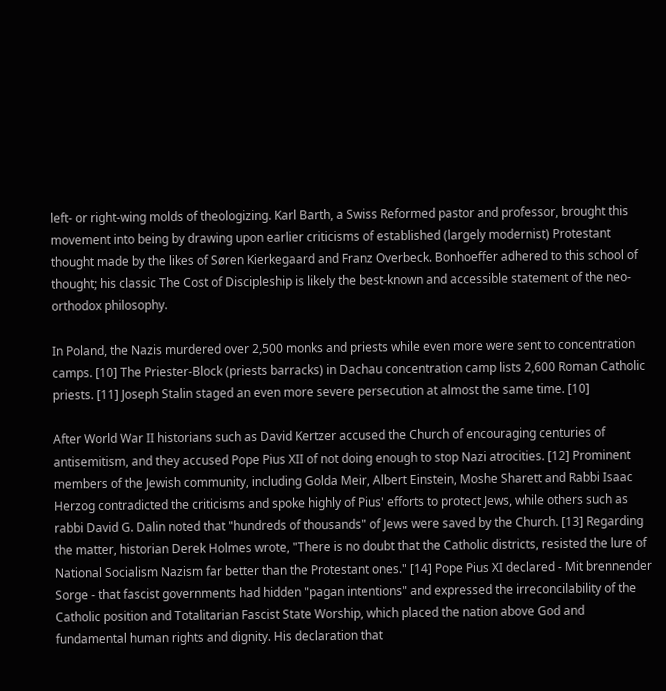left- or right-wing molds of theologizing. Karl Barth, a Swiss Reformed pastor and professor, brought this movement into being by drawing upon earlier criticisms of established (largely modernist) Protestant thought made by the likes of Søren Kierkegaard and Franz Overbeck. Bonhoeffer adhered to this school of thought; his classic The Cost of Discipleship is likely the best-known and accessible statement of the neo-orthodox philosophy.

In Poland, the Nazis murdered over 2,500 monks and priests while even more were sent to concentration camps. [10] The Priester-Block (priests barracks) in Dachau concentration camp lists 2,600 Roman Catholic priests. [11] Joseph Stalin staged an even more severe persecution at almost the same time. [10]

After World War II historians such as David Kertzer accused the Church of encouraging centuries of antisemitism, and they accused Pope Pius XII of not doing enough to stop Nazi atrocities. [12] Prominent members of the Jewish community, including Golda Meir, Albert Einstein, Moshe Sharett and Rabbi Isaac Herzog contradicted the criticisms and spoke highly of Pius' efforts to protect Jews, while others such as rabbi David G. Dalin noted that "hundreds of thousands" of Jews were saved by the Church. [13] Regarding the matter, historian Derek Holmes wrote, "There is no doubt that the Catholic districts, resisted the lure of National Socialism Nazism far better than the Protestant ones." [14] Pope Pius XI declared - Mit brennender Sorge - that fascist governments had hidden "pagan intentions" and expressed the irreconcilability of the Catholic position and Totalitarian Fascist State Worship, which placed the nation above God and fundamental human rights and dignity. His declaration that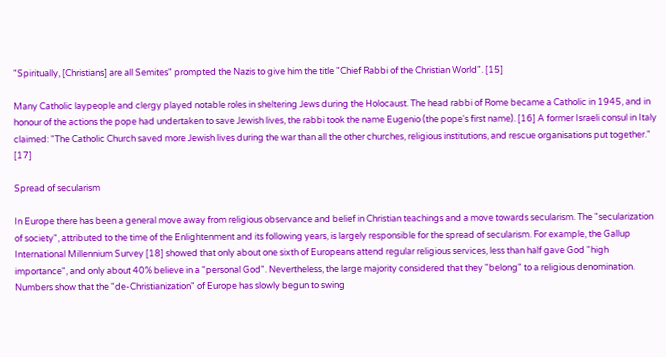"Spiritually, [Christians] are all Semites" prompted the Nazis to give him the title "Chief Rabbi of the Christian World". [15]

Many Catholic laypeople and clergy played notable roles in sheltering Jews during the Holocaust. The head rabbi of Rome became a Catholic in 1945, and in honour of the actions the pope had undertaken to save Jewish lives, the rabbi took the name Eugenio (the pope's first name). [16] A former Israeli consul in Italy claimed: "The Catholic Church saved more Jewish lives during the war than all the other churches, religious institutions, and rescue organisations put together." [17]

Spread of secularism

In Europe there has been a general move away from religious observance and belief in Christian teachings and a move towards secularism. The "secularization of society", attributed to the time of the Enlightenment and its following years, is largely responsible for the spread of secularism. For example, the Gallup International Millennium Survey [18] showed that only about one sixth of Europeans attend regular religious services, less than half gave God "high importance", and only about 40% believe in a "personal God". Nevertheless, the large majority considered that they "belong" to a religious denomination. Numbers show that the "de-Christianization" of Europe has slowly begun to swing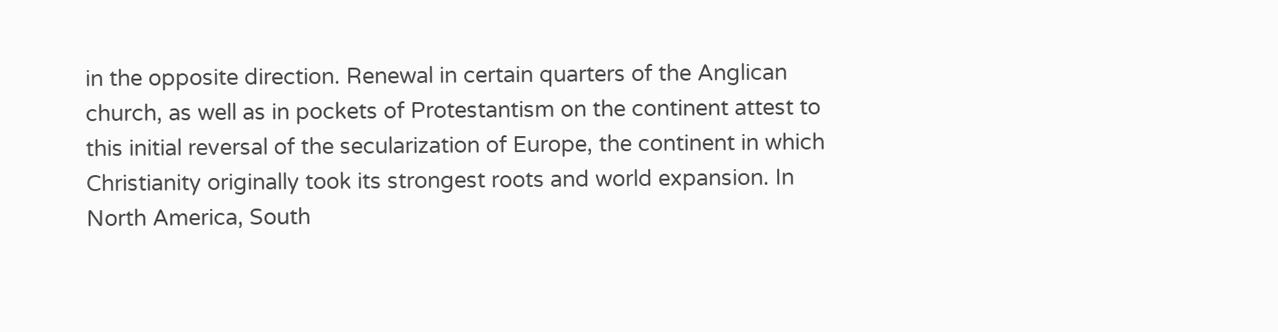in the opposite direction. Renewal in certain quarters of the Anglican church, as well as in pockets of Protestantism on the continent attest to this initial reversal of the secularization of Europe, the continent in which Christianity originally took its strongest roots and world expansion. In North America, South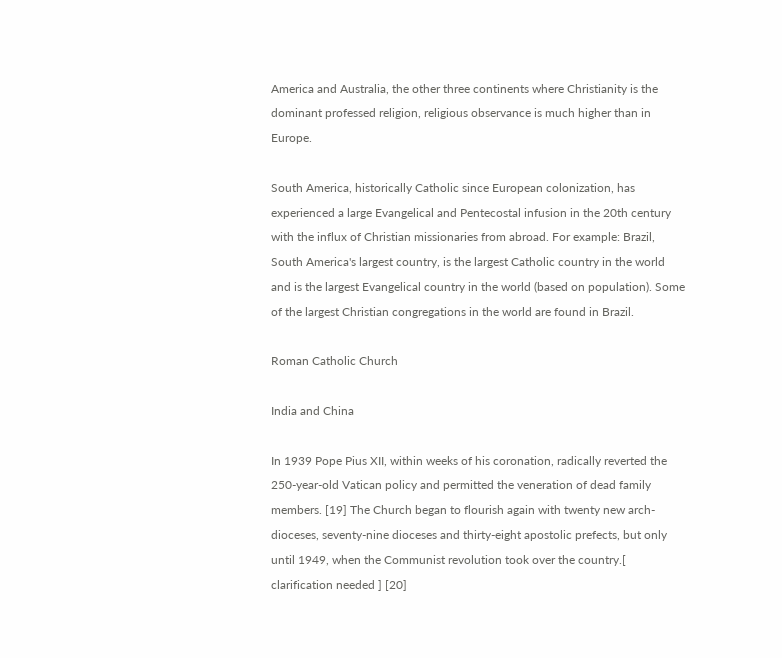America and Australia, the other three continents where Christianity is the dominant professed religion, religious observance is much higher than in Europe.

South America, historically Catholic since European colonization, has experienced a large Evangelical and Pentecostal infusion in the 20th century with the influx of Christian missionaries from abroad. For example: Brazil, South America's largest country, is the largest Catholic country in the world and is the largest Evangelical country in the world (based on population). Some of the largest Christian congregations in the world are found in Brazil.

Roman Catholic Church

India and China

In 1939 Pope Pius XII, within weeks of his coronation, radically reverted the 250-year-old Vatican policy and permitted the veneration of dead family members. [19] The Church began to flourish again with twenty new arch-dioceses, seventy-nine dioceses and thirty-eight apostolic prefects, but only until 1949, when the Communist revolution took over the country.[ clarification needed ] [20]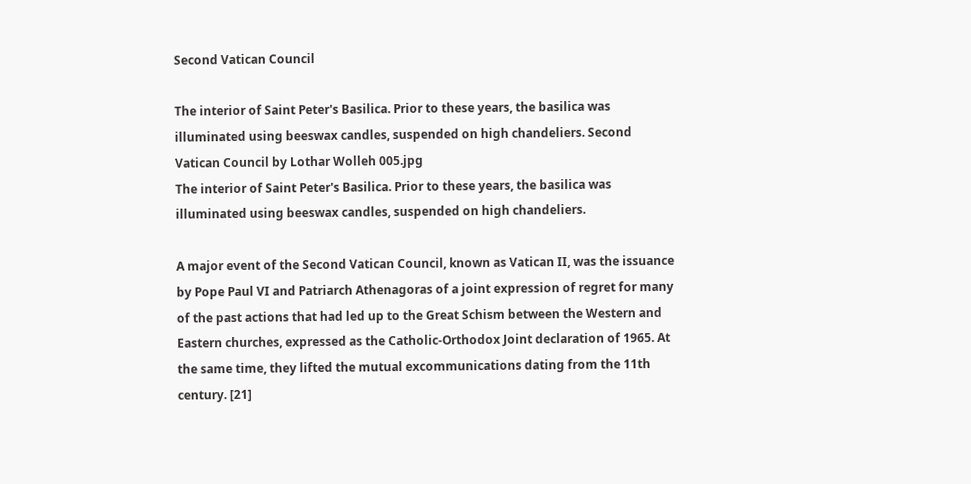Second Vatican Council

The interior of Saint Peter's Basilica. Prior to these years, the basilica was illuminated using beeswax candles, suspended on high chandeliers. Second Vatican Council by Lothar Wolleh 005.jpg
The interior of Saint Peter's Basilica. Prior to these years, the basilica was illuminated using beeswax candles, suspended on high chandeliers.

A major event of the Second Vatican Council, known as Vatican II, was the issuance by Pope Paul VI and Patriarch Athenagoras of a joint expression of regret for many of the past actions that had led up to the Great Schism between the Western and Eastern churches, expressed as the Catholic-Orthodox Joint declaration of 1965. At the same time, they lifted the mutual excommunications dating from the 11th century. [21]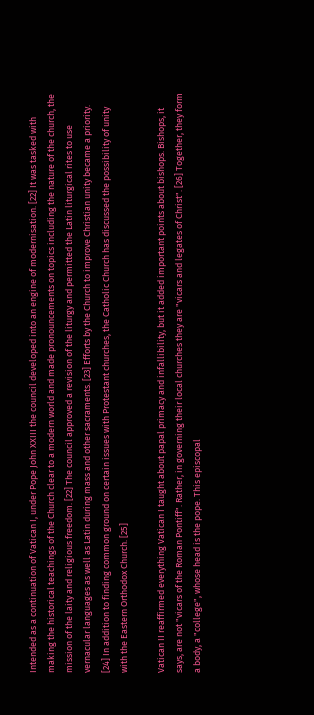Intended as a continuation of Vatican I, under Pope John XXIII the council developed into an engine of modernisation. [22] It was tasked with making the historical teachings of the Church clear to a modern world and made pronouncements on topics including the nature of the church, the mission of the laity and religious freedom. [22] The council approved a revision of the liturgy and permitted the Latin liturgical rites to use vernacular languages as well as Latin during mass and other sacraments. [23] Efforts by the Church to improve Christian unity became a priority. [24] In addition to finding common ground on certain issues with Protestant churches, the Catholic Church has discussed the possibility of unity with the Eastern Orthodox Church. [25]

Vatican II reaffirmed everything Vatican I taught about papal primacy and infallibility, but it added important points about bishops. Bishops, it says, are not "vicars of the Roman Pontiff". Rather, in governing their local churches they are "vicars and legates of Christ". [26] Together, they form a body, a "college", whose head is the pope. This episcopal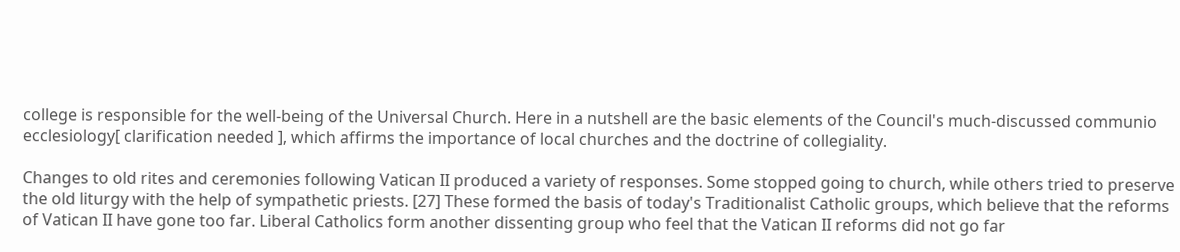college is responsible for the well-being of the Universal Church. Here in a nutshell are the basic elements of the Council's much-discussed communio ecclesiology[ clarification needed ], which affirms the importance of local churches and the doctrine of collegiality.

Changes to old rites and ceremonies following Vatican II produced a variety of responses. Some stopped going to church, while others tried to preserve the old liturgy with the help of sympathetic priests. [27] These formed the basis of today's Traditionalist Catholic groups, which believe that the reforms of Vatican II have gone too far. Liberal Catholics form another dissenting group who feel that the Vatican II reforms did not go far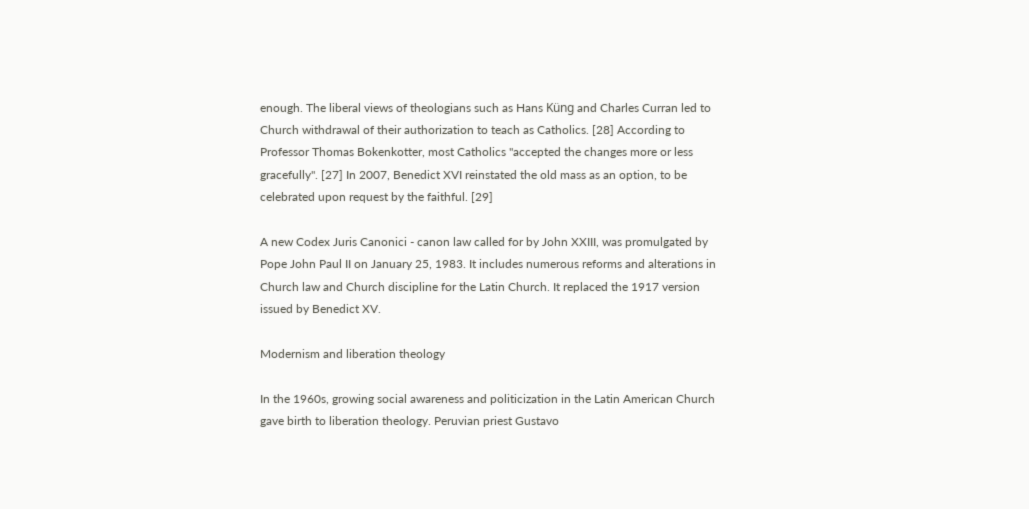enough. The liberal views of theologians such as Hans Küng and Charles Curran led to Church withdrawal of their authorization to teach as Catholics. [28] According to Professor Thomas Bokenkotter, most Catholics "accepted the changes more or less gracefully". [27] In 2007, Benedict XVI reinstated the old mass as an option, to be celebrated upon request by the faithful. [29]

A new Codex Juris Canonici - canon law called for by John XXIII, was promulgated by Pope John Paul II on January 25, 1983. It includes numerous reforms and alterations in Church law and Church discipline for the Latin Church. It replaced the 1917 version issued by Benedict XV.

Modernism and liberation theology

In the 1960s, growing social awareness and politicization in the Latin American Church gave birth to liberation theology. Peruvian priest Gustavo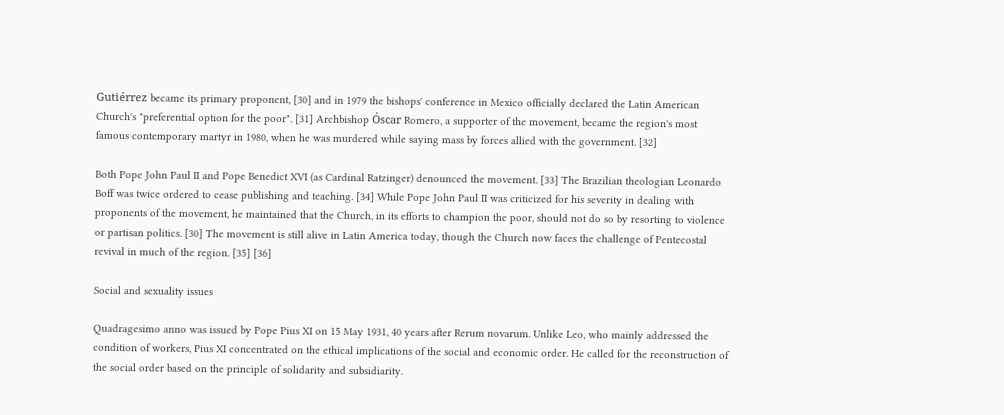Gutiérrez became its primary proponent, [30] and in 1979 the bishops' conference in Mexico officially declared the Latin American Church's "preferential option for the poor". [31] Archbishop Óscar Romero, a supporter of the movement, became the region's most famous contemporary martyr in 1980, when he was murdered while saying mass by forces allied with the government. [32]

Both Pope John Paul II and Pope Benedict XVI (as Cardinal Ratzinger) denounced the movement. [33] The Brazilian theologian Leonardo Boff was twice ordered to cease publishing and teaching. [34] While Pope John Paul II was criticized for his severity in dealing with proponents of the movement, he maintained that the Church, in its efforts to champion the poor, should not do so by resorting to violence or partisan politics. [30] The movement is still alive in Latin America today, though the Church now faces the challenge of Pentecostal revival in much of the region. [35] [36]

Social and sexuality issues

Quadragesimo anno was issued by Pope Pius XI on 15 May 1931, 40 years after Rerum novarum. Unlike Leo, who mainly addressed the condition of workers, Pius XI concentrated on the ethical implications of the social and economic order. He called for the reconstruction of the social order based on the principle of solidarity and subsidiarity.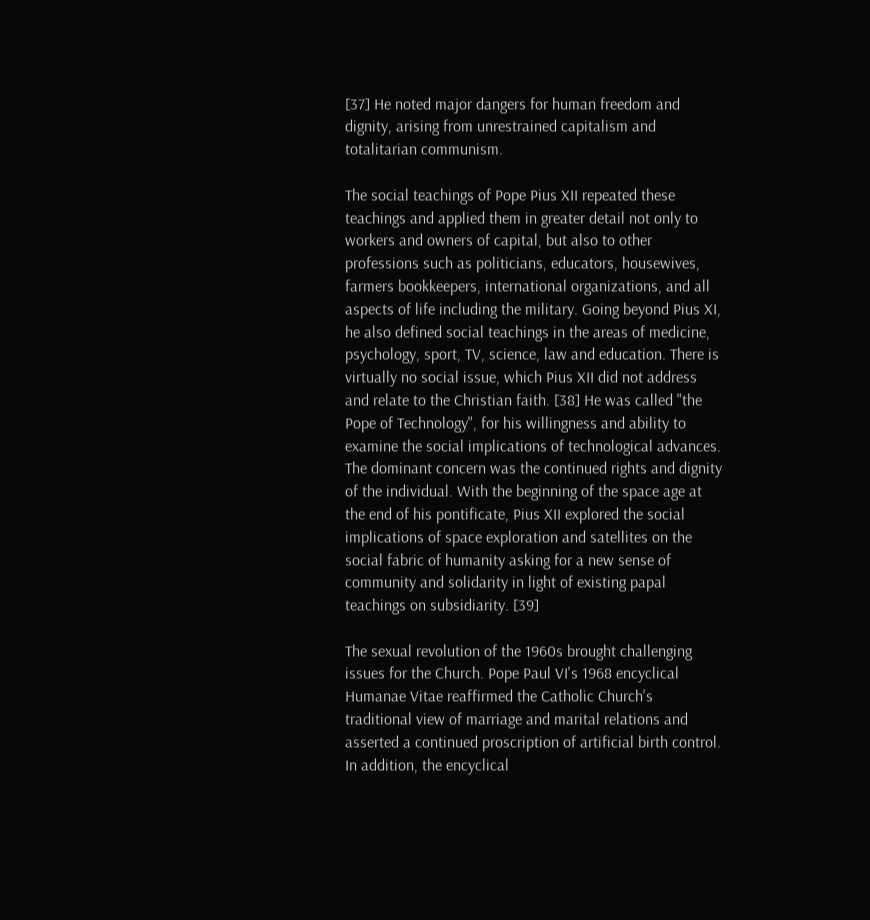[37] He noted major dangers for human freedom and dignity, arising from unrestrained capitalism and totalitarian communism.

The social teachings of Pope Pius XII repeated these teachings and applied them in greater detail not only to workers and owners of capital, but also to other professions such as politicians, educators, housewives, farmers bookkeepers, international organizations, and all aspects of life including the military. Going beyond Pius XI, he also defined social teachings in the areas of medicine, psychology, sport, TV, science, law and education. There is virtually no social issue, which Pius XII did not address and relate to the Christian faith. [38] He was called "the Pope of Technology", for his willingness and ability to examine the social implications of technological advances. The dominant concern was the continued rights and dignity of the individual. With the beginning of the space age at the end of his pontificate, Pius XII explored the social implications of space exploration and satellites on the social fabric of humanity asking for a new sense of community and solidarity in light of existing papal teachings on subsidiarity. [39]

The sexual revolution of the 1960s brought challenging issues for the Church. Pope Paul VI's 1968 encyclical Humanae Vitae reaffirmed the Catholic Church's traditional view of marriage and marital relations and asserted a continued proscription of artificial birth control. In addition, the encyclical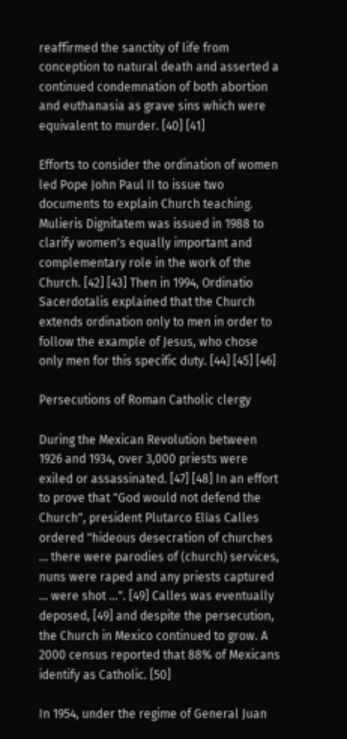reaffirmed the sanctity of life from conception to natural death and asserted a continued condemnation of both abortion and euthanasia as grave sins which were equivalent to murder. [40] [41]

Efforts to consider the ordination of women led Pope John Paul II to issue two documents to explain Church teaching. Mulieris Dignitatem was issued in 1988 to clarify women's equally important and complementary role in the work of the Church. [42] [43] Then in 1994, Ordinatio Sacerdotalis explained that the Church extends ordination only to men in order to follow the example of Jesus, who chose only men for this specific duty. [44] [45] [46]

Persecutions of Roman Catholic clergy

During the Mexican Revolution between 1926 and 1934, over 3,000 priests were exiled or assassinated. [47] [48] In an effort to prove that "God would not defend the Church", president Plutarco Elías Calles ordered "hideous desecration of churches ... there were parodies of (church) services, nuns were raped and any priests captured ... were shot ...". [49] Calles was eventually deposed, [49] and despite the persecution, the Church in Mexico continued to grow. A 2000 census reported that 88% of Mexicans identify as Catholic. [50]

In 1954, under the regime of General Juan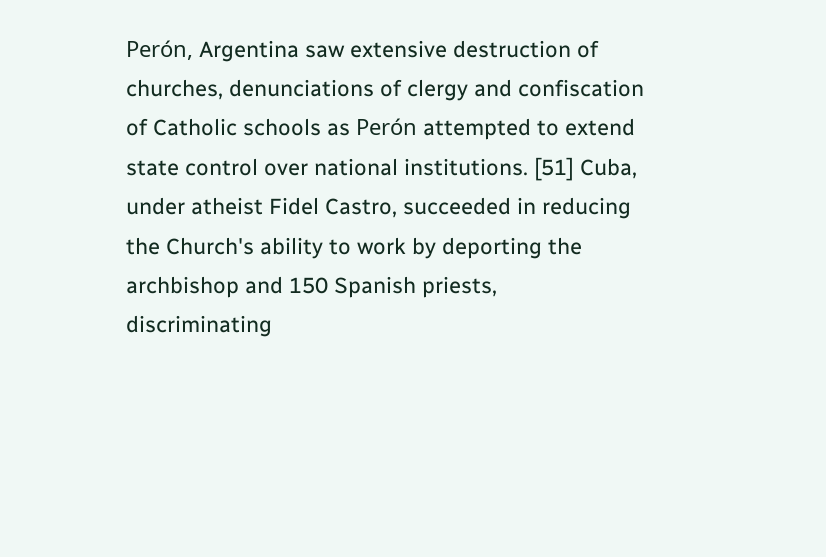Perón, Argentina saw extensive destruction of churches, denunciations of clergy and confiscation of Catholic schools as Perón attempted to extend state control over national institutions. [51] Cuba, under atheist Fidel Castro, succeeded in reducing the Church's ability to work by deporting the archbishop and 150 Spanish priests, discriminating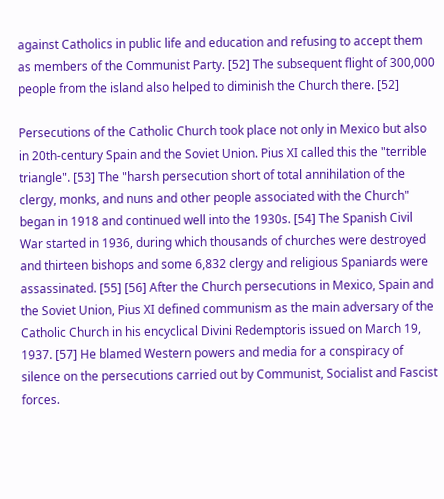against Catholics in public life and education and refusing to accept them as members of the Communist Party. [52] The subsequent flight of 300,000 people from the island also helped to diminish the Church there. [52]

Persecutions of the Catholic Church took place not only in Mexico but also in 20th-century Spain and the Soviet Union. Pius XI called this the "terrible triangle". [53] The "harsh persecution short of total annihilation of the clergy, monks, and nuns and other people associated with the Church" began in 1918 and continued well into the 1930s. [54] The Spanish Civil War started in 1936, during which thousands of churches were destroyed and thirteen bishops and some 6,832 clergy and religious Spaniards were assassinated. [55] [56] After the Church persecutions in Mexico, Spain and the Soviet Union, Pius XI defined communism as the main adversary of the Catholic Church in his encyclical Divini Redemptoris issued on March 19, 1937. [57] He blamed Western powers and media for a conspiracy of silence on the persecutions carried out by Communist, Socialist and Fascist forces.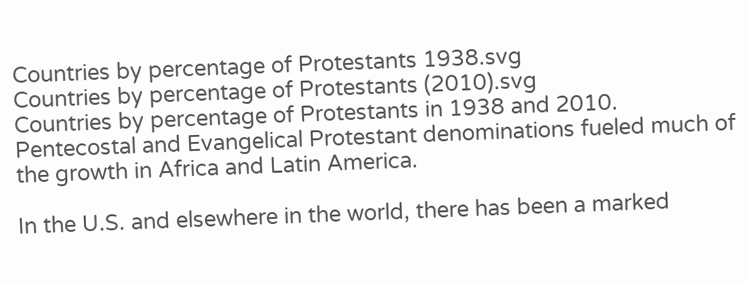Countries by percentage of Protestants 1938.svg
Countries by percentage of Protestants (2010).svg
Countries by percentage of Protestants in 1938 and 2010. Pentecostal and Evangelical Protestant denominations fueled much of the growth in Africa and Latin America.

In the U.S. and elsewhere in the world, there has been a marked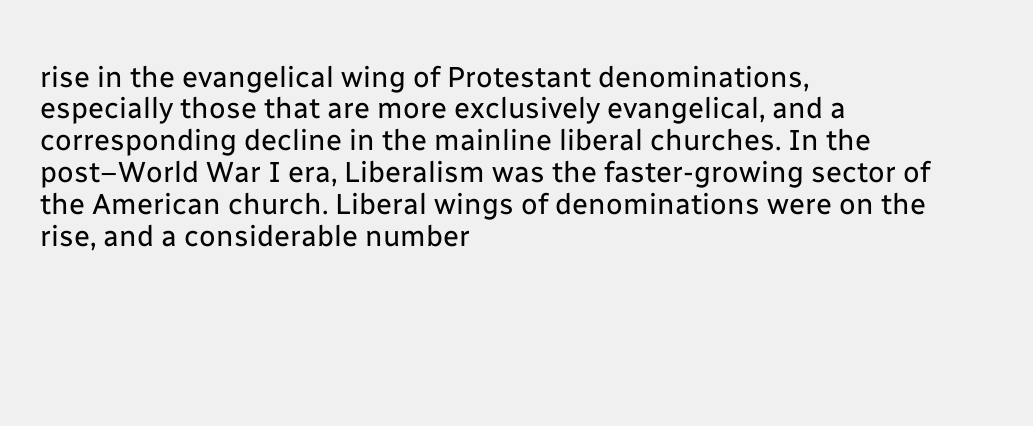rise in the evangelical wing of Protestant denominations, especially those that are more exclusively evangelical, and a corresponding decline in the mainline liberal churches. In the post–World War I era, Liberalism was the faster-growing sector of the American church. Liberal wings of denominations were on the rise, and a considerable number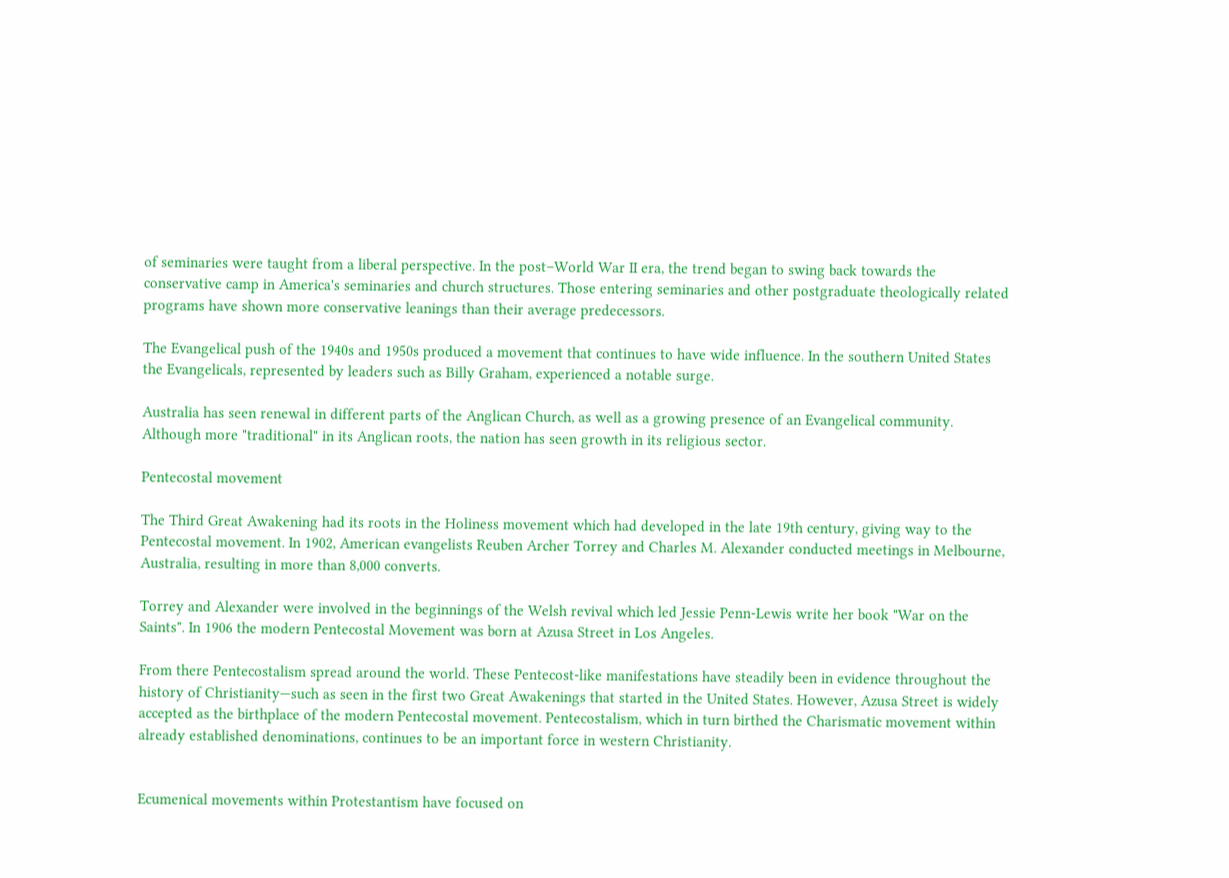of seminaries were taught from a liberal perspective. In the post–World War II era, the trend began to swing back towards the conservative camp in America's seminaries and church structures. Those entering seminaries and other postgraduate theologically related programs have shown more conservative leanings than their average predecessors.

The Evangelical push of the 1940s and 1950s produced a movement that continues to have wide influence. In the southern United States the Evangelicals, represented by leaders such as Billy Graham, experienced a notable surge.

Australia has seen renewal in different parts of the Anglican Church, as well as a growing presence of an Evangelical community. Although more "traditional" in its Anglican roots, the nation has seen growth in its religious sector.

Pentecostal movement

The Third Great Awakening had its roots in the Holiness movement which had developed in the late 19th century, giving way to the Pentecostal movement. In 1902, American evangelists Reuben Archer Torrey and Charles M. Alexander conducted meetings in Melbourne, Australia, resulting in more than 8,000 converts.

Torrey and Alexander were involved in the beginnings of the Welsh revival which led Jessie Penn-Lewis write her book "War on the Saints". In 1906 the modern Pentecostal Movement was born at Azusa Street in Los Angeles.

From there Pentecostalism spread around the world. These Pentecost-like manifestations have steadily been in evidence throughout the history of Christianity—such as seen in the first two Great Awakenings that started in the United States. However, Azusa Street is widely accepted as the birthplace of the modern Pentecostal movement. Pentecostalism, which in turn birthed the Charismatic movement within already established denominations, continues to be an important force in western Christianity.


Ecumenical movements within Protestantism have focused on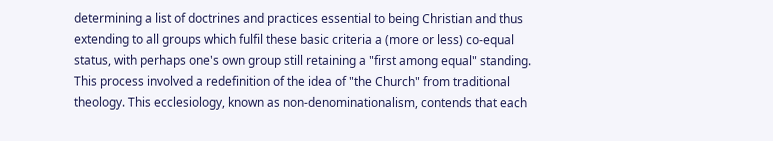determining a list of doctrines and practices essential to being Christian and thus extending to all groups which fulfil these basic criteria a (more or less) co-equal status, with perhaps one's own group still retaining a "first among equal" standing. This process involved a redefinition of the idea of "the Church" from traditional theology. This ecclesiology, known as non-denominationalism, contends that each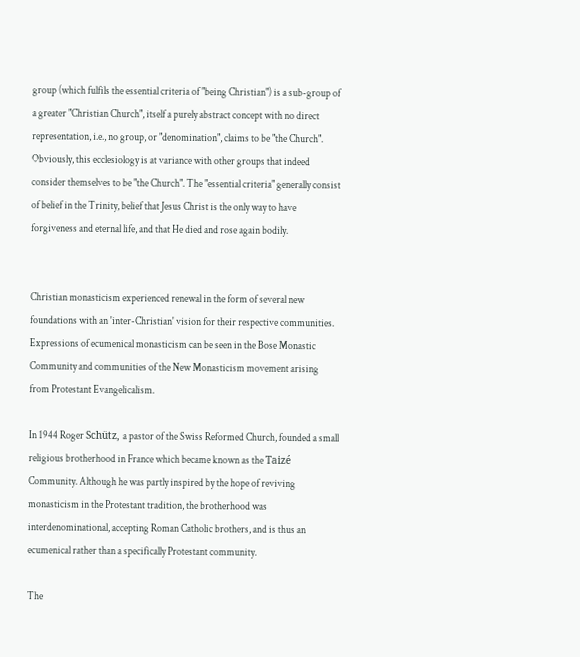group (which fulfils the essential criteria of "being Christian") is a sub-group of a greater "Christian Church", itself a purely abstract concept with no direct representation, i.e., no group, or "denomination", claims to be "the Church". Obviously, this ecclesiology is at variance with other groups that indeed consider themselves to be "the Church". The "essential criteria" generally consist of belief in the Trinity, belief that Jesus Christ is the only way to have forgiveness and eternal life, and that He died and rose again bodily.


Christian monasticism experienced renewal in the form of several new foundations with an 'inter-Christian' vision for their respective communities. Expressions of ecumenical monasticism can be seen in the Bose Monastic Community and communities of the New Monasticism movement arising from Protestant Evangelicalism.

In 1944 Roger Schütz, a pastor of the Swiss Reformed Church, founded a small religious brotherhood in France which became known as the Taizé Community. Although he was partly inspired by the hope of reviving monasticism in the Protestant tradition, the brotherhood was interdenominational, accepting Roman Catholic brothers, and is thus an ecumenical rather than a specifically Protestant community.

The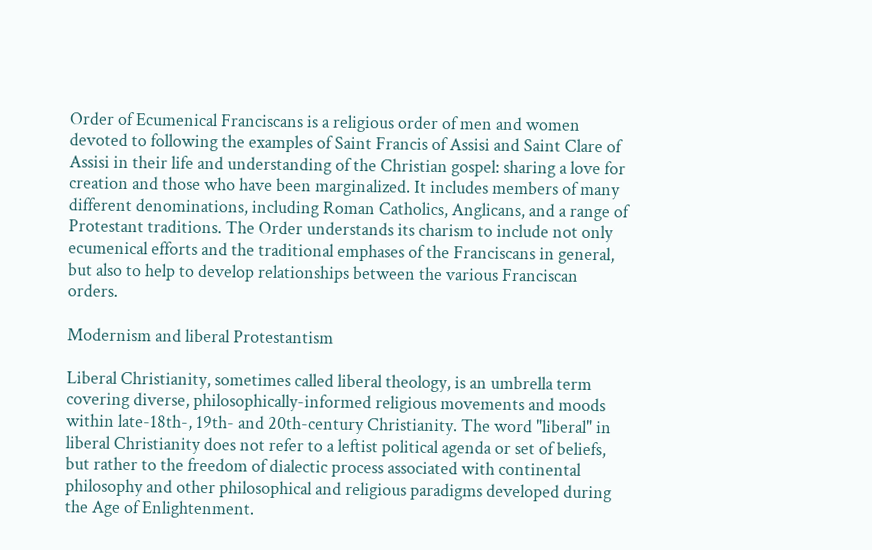Order of Ecumenical Franciscans is a religious order of men and women devoted to following the examples of Saint Francis of Assisi and Saint Clare of Assisi in their life and understanding of the Christian gospel: sharing a love for creation and those who have been marginalized. It includes members of many different denominations, including Roman Catholics, Anglicans, and a range of Protestant traditions. The Order understands its charism to include not only ecumenical efforts and the traditional emphases of the Franciscans in general, but also to help to develop relationships between the various Franciscan orders.

Modernism and liberal Protestantism

Liberal Christianity, sometimes called liberal theology, is an umbrella term covering diverse, philosophically-informed religious movements and moods within late-18th-, 19th- and 20th-century Christianity. The word "liberal" in liberal Christianity does not refer to a leftist political agenda or set of beliefs, but rather to the freedom of dialectic process associated with continental philosophy and other philosophical and religious paradigms developed during the Age of Enlightenment.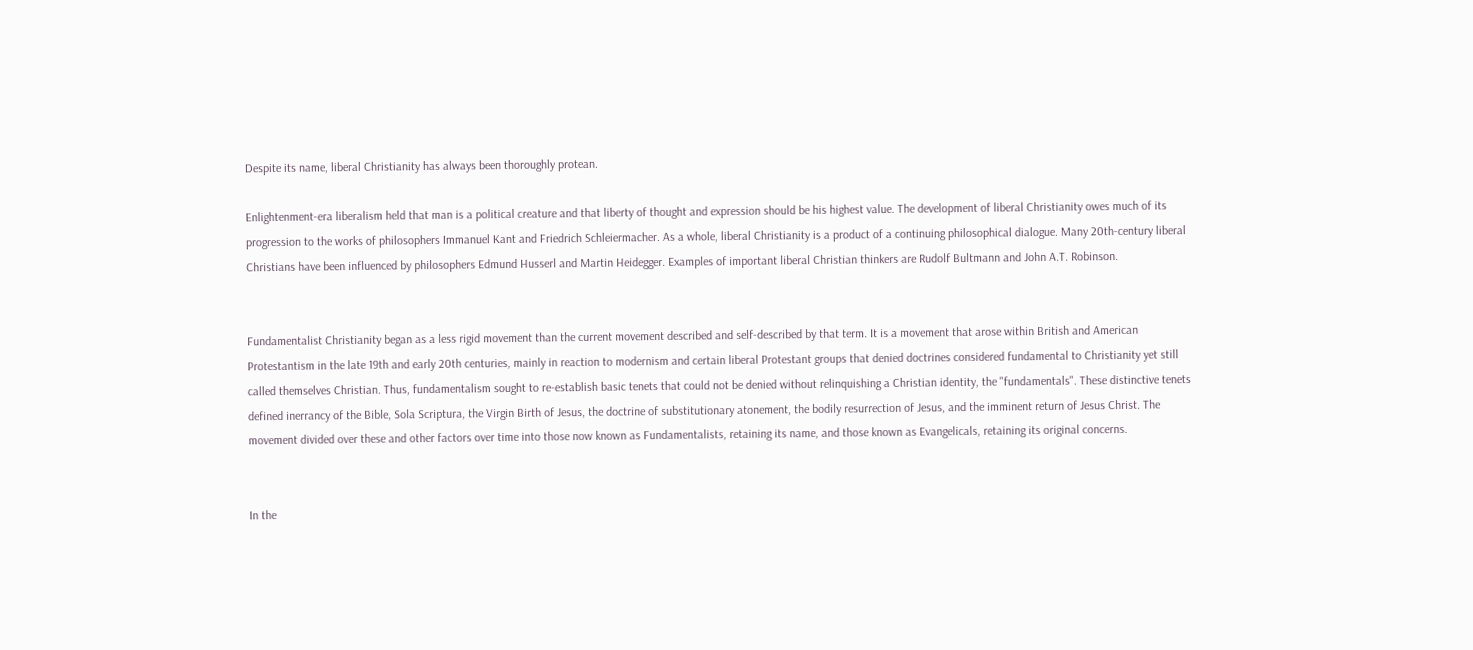Despite its name, liberal Christianity has always been thoroughly protean.

Enlightenment-era liberalism held that man is a political creature and that liberty of thought and expression should be his highest value. The development of liberal Christianity owes much of its progression to the works of philosophers Immanuel Kant and Friedrich Schleiermacher. As a whole, liberal Christianity is a product of a continuing philosophical dialogue. Many 20th-century liberal Christians have been influenced by philosophers Edmund Husserl and Martin Heidegger. Examples of important liberal Christian thinkers are Rudolf Bultmann and John A.T. Robinson.


Fundamentalist Christianity began as a less rigid movement than the current movement described and self-described by that term. It is a movement that arose within British and American Protestantism in the late 19th and early 20th centuries, mainly in reaction to modernism and certain liberal Protestant groups that denied doctrines considered fundamental to Christianity yet still called themselves Christian. Thus, fundamentalism sought to re-establish basic tenets that could not be denied without relinquishing a Christian identity, the "fundamentals". These distinctive tenets defined inerrancy of the Bible, Sola Scriptura, the Virgin Birth of Jesus, the doctrine of substitutionary atonement, the bodily resurrection of Jesus, and the imminent return of Jesus Christ. The movement divided over these and other factors over time into those now known as Fundamentalists, retaining its name, and those known as Evangelicals, retaining its original concerns.


In the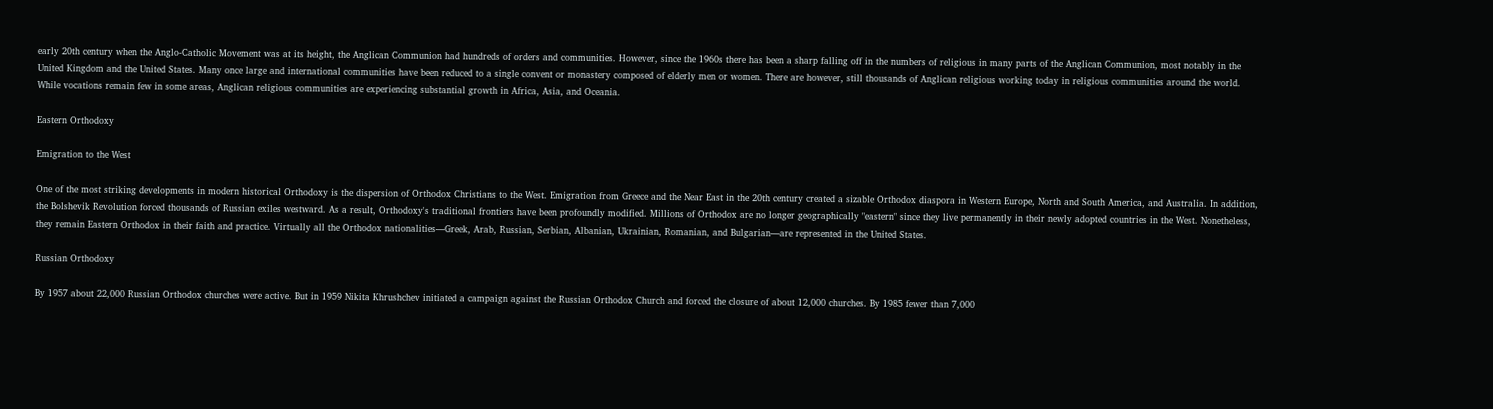early 20th century when the Anglo-Catholic Movement was at its height, the Anglican Communion had hundreds of orders and communities. However, since the 1960s there has been a sharp falling off in the numbers of religious in many parts of the Anglican Communion, most notably in the United Kingdom and the United States. Many once large and international communities have been reduced to a single convent or monastery composed of elderly men or women. There are however, still thousands of Anglican religious working today in religious communities around the world. While vocations remain few in some areas, Anglican religious communities are experiencing substantial growth in Africa, Asia, and Oceania.

Eastern Orthodoxy

Emigration to the West

One of the most striking developments in modern historical Orthodoxy is the dispersion of Orthodox Christians to the West. Emigration from Greece and the Near East in the 20th century created a sizable Orthodox diaspora in Western Europe, North and South America, and Australia. In addition, the Bolshevik Revolution forced thousands of Russian exiles westward. As a result, Orthodoxy's traditional frontiers have been profoundly modified. Millions of Orthodox are no longer geographically "eastern" since they live permanently in their newly adopted countries in the West. Nonetheless, they remain Eastern Orthodox in their faith and practice. Virtually all the Orthodox nationalities—Greek, Arab, Russian, Serbian, Albanian, Ukrainian, Romanian, and Bulgarian—are represented in the United States.

Russian Orthodoxy

By 1957 about 22,000 Russian Orthodox churches were active. But in 1959 Nikita Khrushchev initiated a campaign against the Russian Orthodox Church and forced the closure of about 12,000 churches. By 1985 fewer than 7,000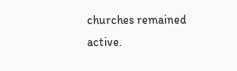churches remained active.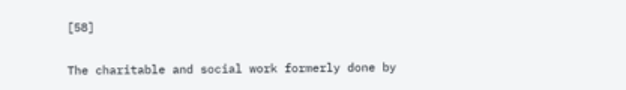[58]

The charitable and social work formerly done by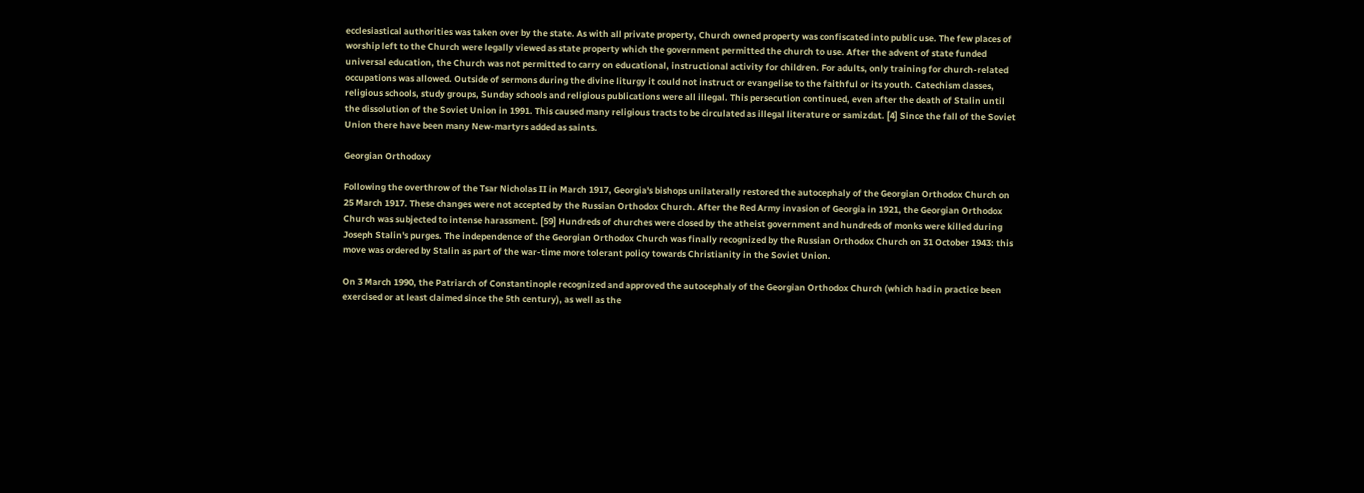ecclesiastical authorities was taken over by the state. As with all private property, Church owned property was confiscated into public use. The few places of worship left to the Church were legally viewed as state property which the government permitted the church to use. After the advent of state funded universal education, the Church was not permitted to carry on educational, instructional activity for children. For adults, only training for church-related occupations was allowed. Outside of sermons during the divine liturgy it could not instruct or evangelise to the faithful or its youth. Catechism classes, religious schools, study groups, Sunday schools and religious publications were all illegal. This persecution continued, even after the death of Stalin until the dissolution of the Soviet Union in 1991. This caused many religious tracts to be circulated as illegal literature or samizdat. [4] Since the fall of the Soviet Union there have been many New-martyrs added as saints.

Georgian Orthodoxy

Following the overthrow of the Tsar Nicholas II in March 1917, Georgia's bishops unilaterally restored the autocephaly of the Georgian Orthodox Church on 25 March 1917. These changes were not accepted by the Russian Orthodox Church. After the Red Army invasion of Georgia in 1921, the Georgian Orthodox Church was subjected to intense harassment. [59] Hundreds of churches were closed by the atheist government and hundreds of monks were killed during Joseph Stalin's purges. The independence of the Georgian Orthodox Church was finally recognized by the Russian Orthodox Church on 31 October 1943: this move was ordered by Stalin as part of the war-time more tolerant policy towards Christianity in the Soviet Union.

On 3 March 1990, the Patriarch of Constantinople recognized and approved the autocephaly of the Georgian Orthodox Church (which had in practice been exercised or at least claimed since the 5th century), as well as the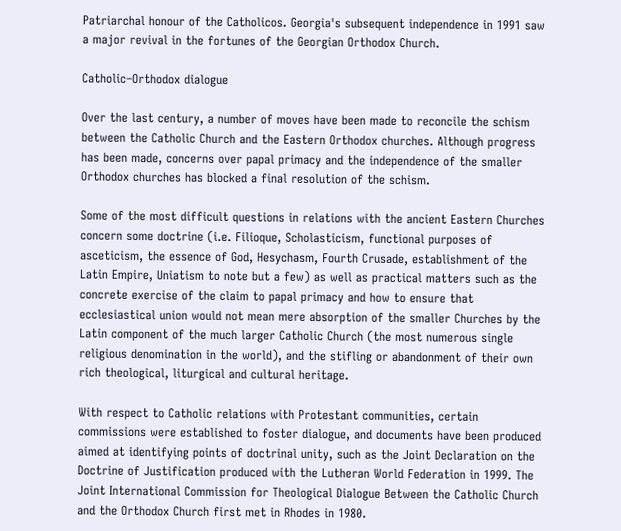Patriarchal honour of the Catholicos. Georgia's subsequent independence in 1991 saw a major revival in the fortunes of the Georgian Orthodox Church.

Catholic–Orthodox dialogue

Over the last century, a number of moves have been made to reconcile the schism between the Catholic Church and the Eastern Orthodox churches. Although progress has been made, concerns over papal primacy and the independence of the smaller Orthodox churches has blocked a final resolution of the schism.

Some of the most difficult questions in relations with the ancient Eastern Churches concern some doctrine (i.e. Filioque, Scholasticism, functional purposes of asceticism, the essence of God, Hesychasm, Fourth Crusade, establishment of the Latin Empire, Uniatism to note but a few) as well as practical matters such as the concrete exercise of the claim to papal primacy and how to ensure that ecclesiastical union would not mean mere absorption of the smaller Churches by the Latin component of the much larger Catholic Church (the most numerous single religious denomination in the world), and the stifling or abandonment of their own rich theological, liturgical and cultural heritage.

With respect to Catholic relations with Protestant communities, certain commissions were established to foster dialogue, and documents have been produced aimed at identifying points of doctrinal unity, such as the Joint Declaration on the Doctrine of Justification produced with the Lutheran World Federation in 1999. The Joint International Commission for Theological Dialogue Between the Catholic Church and the Orthodox Church first met in Rhodes in 1980.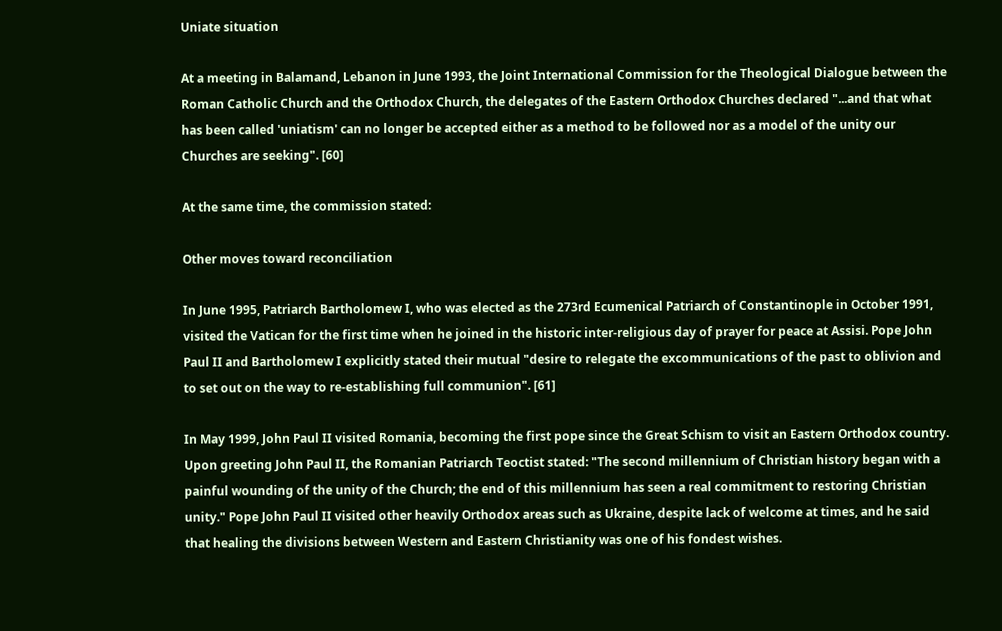Uniate situation

At a meeting in Balamand, Lebanon in June 1993, the Joint International Commission for the Theological Dialogue between the Roman Catholic Church and the Orthodox Church, the delegates of the Eastern Orthodox Churches declared "...and that what has been called 'uniatism' can no longer be accepted either as a method to be followed nor as a model of the unity our Churches are seeking". [60]

At the same time, the commission stated:

Other moves toward reconciliation

In June 1995, Patriarch Bartholomew I, who was elected as the 273rd Ecumenical Patriarch of Constantinople in October 1991, visited the Vatican for the first time when he joined in the historic inter-religious day of prayer for peace at Assisi. Pope John Paul II and Bartholomew I explicitly stated their mutual "desire to relegate the excommunications of the past to oblivion and to set out on the way to re-establishing full communion". [61]

In May 1999, John Paul II visited Romania, becoming the first pope since the Great Schism to visit an Eastern Orthodox country. Upon greeting John Paul II, the Romanian Patriarch Teoctist stated: "The second millennium of Christian history began with a painful wounding of the unity of the Church; the end of this millennium has seen a real commitment to restoring Christian unity." Pope John Paul II visited other heavily Orthodox areas such as Ukraine, despite lack of welcome at times, and he said that healing the divisions between Western and Eastern Christianity was one of his fondest wishes.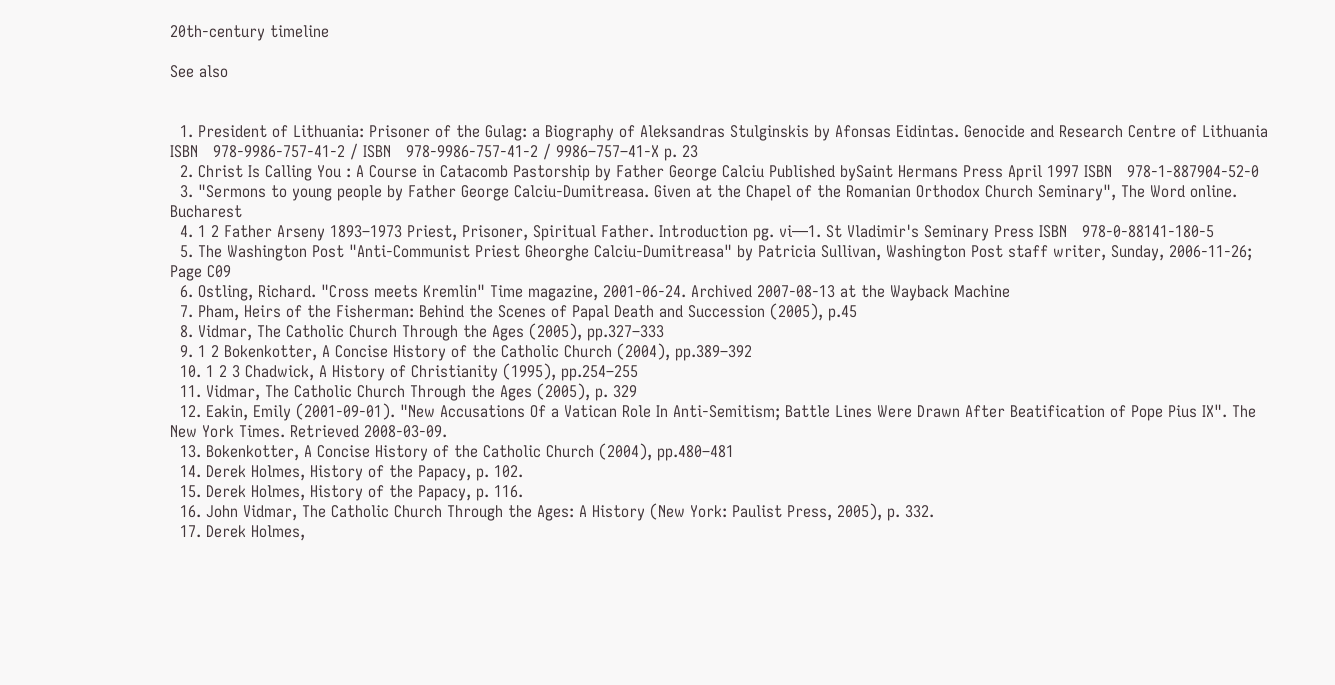20th-century timeline

See also


  1. President of Lithuania: Prisoner of the Gulag: a Biography of Aleksandras Stulginskis by Afonsas Eidintas. Genocide and Research Centre of Lithuania ISBN   978-9986-757-41-2 / ISBN   978-9986-757-41-2 / 9986–757–41-X p. 23
  2. Christ Is Calling You : A Course in Catacomb Pastorship by Father George Calciu Published bySaint Hermans Press April 1997 ISBN   978-1-887904-52-0
  3. "Sermons to young people by Father George Calciu-Dumitreasa. Given at the Chapel of the Romanian Orthodox Church Seminary", The Word online. Bucharest
  4. 1 2 Father Arseny 1893–1973 Priest, Prisoner, Spiritual Father. Introduction pg. vi—1. St Vladimir's Seminary Press ISBN   978-0-88141-180-5
  5. The Washington Post "Anti-Communist Priest Gheorghe Calciu-Dumitreasa" by Patricia Sullivan, Washington Post staff writer, Sunday, 2006-11-26; Page C09
  6. Ostling, Richard. "Cross meets Kremlin" Time magazine, 2001-06-24. Archived 2007-08-13 at the Wayback Machine
  7. Pham, Heirs of the Fisherman: Behind the Scenes of Papal Death and Succession (2005), p.45
  8. Vidmar, The Catholic Church Through the Ages (2005), pp.327–333
  9. 1 2 Bokenkotter, A Concise History of the Catholic Church (2004), pp.389–392
  10. 1 2 3 Chadwick, A History of Christianity (1995), pp.254–255
  11. Vidmar, The Catholic Church Through the Ages (2005), p. 329
  12. Eakin, Emily (2001-09-01). "New Accusations Of a Vatican Role In Anti-Semitism; Battle Lines Were Drawn After Beatification of Pope Pius IX". The New York Times. Retrieved 2008-03-09.
  13. Bokenkotter, A Concise History of the Catholic Church (2004), pp.480–481
  14. Derek Holmes, History of the Papacy, p. 102.
  15. Derek Holmes, History of the Papacy, p. 116.
  16. John Vidmar, The Catholic Church Through the Ages: A History (New York: Paulist Press, 2005), p. 332.
  17. Derek Holmes,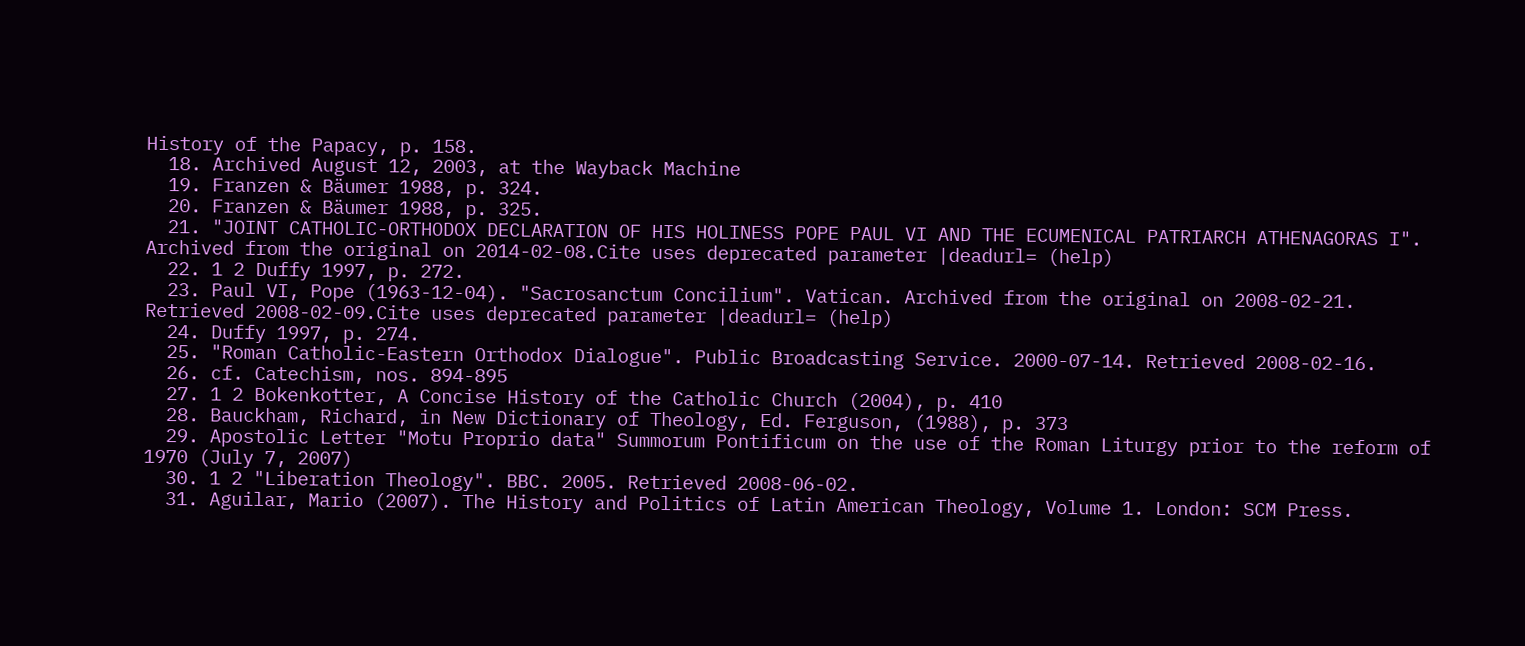History of the Papacy, p. 158.
  18. Archived August 12, 2003, at the Wayback Machine
  19. Franzen & Bäumer 1988, p. 324.
  20. Franzen & Bäumer 1988, p. 325.
  21. "JOINT CATHOLIC-ORTHODOX DECLARATION OF HIS HOLINESS POPE PAUL VI AND THE ECUMENICAL PATRIARCH ATHENAGORAS I". Archived from the original on 2014-02-08.Cite uses deprecated parameter |deadurl= (help)
  22. 1 2 Duffy 1997, p. 272.
  23. Paul VI, Pope (1963-12-04). "Sacrosanctum Concilium". Vatican. Archived from the original on 2008-02-21. Retrieved 2008-02-09.Cite uses deprecated parameter |deadurl= (help)
  24. Duffy 1997, p. 274.
  25. "Roman Catholic-Eastern Orthodox Dialogue". Public Broadcasting Service. 2000-07-14. Retrieved 2008-02-16.
  26. cf. Catechism, nos. 894-895
  27. 1 2 Bokenkotter, A Concise History of the Catholic Church (2004), p. 410
  28. Bauckham, Richard, in New Dictionary of Theology, Ed. Ferguson, (1988), p. 373
  29. Apostolic Letter "Motu Proprio data" Summorum Pontificum on the use of the Roman Liturgy prior to the reform of 1970 (July 7, 2007)
  30. 1 2 "Liberation Theology". BBC. 2005. Retrieved 2008-06-02.
  31. Aguilar, Mario (2007). The History and Politics of Latin American Theology, Volume 1. London: SCM Press.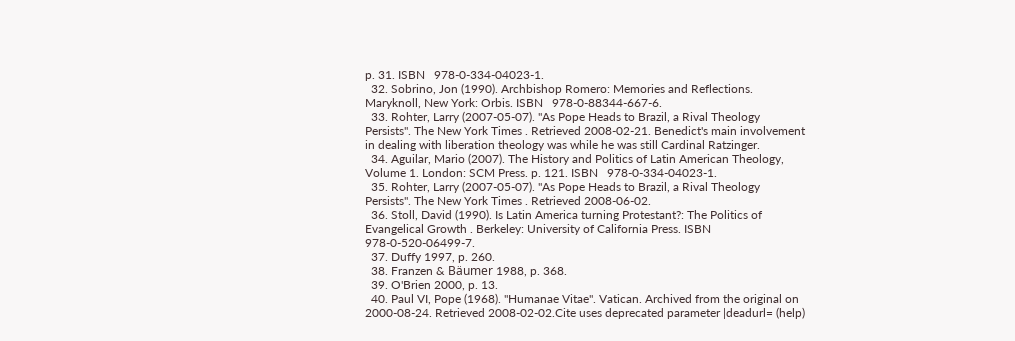p. 31. ISBN   978-0-334-04023-1.
  32. Sobrino, Jon (1990). Archbishop Romero: Memories and Reflections. Maryknoll, New York: Orbis. ISBN   978-0-88344-667-6.
  33. Rohter, Larry (2007-05-07). "As Pope Heads to Brazil, a Rival Theology Persists". The New York Times . Retrieved 2008-02-21. Benedict's main involvement in dealing with liberation theology was while he was still Cardinal Ratzinger.
  34. Aguilar, Mario (2007). The History and Politics of Latin American Theology, Volume 1. London: SCM Press. p. 121. ISBN   978-0-334-04023-1.
  35. Rohter, Larry (2007-05-07). "As Pope Heads to Brazil, a Rival Theology Persists". The New York Times . Retrieved 2008-06-02.
  36. Stoll, David (1990). Is Latin America turning Protestant?: The Politics of Evangelical Growth . Berkeley: University of California Press. ISBN   978-0-520-06499-7.
  37. Duffy 1997, p. 260.
  38. Franzen & Bäumer 1988, p. 368.
  39. O'Brien 2000, p. 13.
  40. Paul VI, Pope (1968). "Humanae Vitae". Vatican. Archived from the original on 2000-08-24. Retrieved 2008-02-02.Cite uses deprecated parameter |deadurl= (help)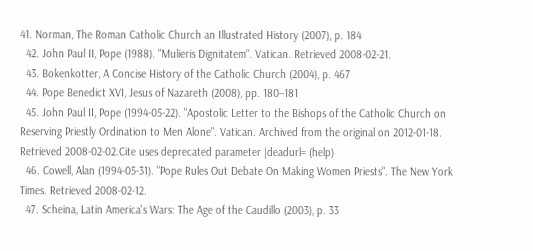41. Norman, The Roman Catholic Church an Illustrated History (2007), p. 184
  42. John Paul II, Pope (1988). "Mulieris Dignitatem". Vatican. Retrieved 2008-02-21.
  43. Bokenkotter, A Concise History of the Catholic Church (2004), p. 467
  44. Pope Benedict XVI, Jesus of Nazareth (2008), pp. 180–181
  45. John Paul II, Pope (1994-05-22). "Apostolic Letter to the Bishops of the Catholic Church on Reserving Priestly Ordination to Men Alone". Vatican. Archived from the original on 2012-01-18. Retrieved 2008-02-02.Cite uses deprecated parameter |deadurl= (help)
  46. Cowell, Alan (1994-05-31). "Pope Rules Out Debate On Making Women Priests". The New York Times. Retrieved 2008-02-12.
  47. Scheina, Latin America's Wars: The Age of the Caudillo (2003), p. 33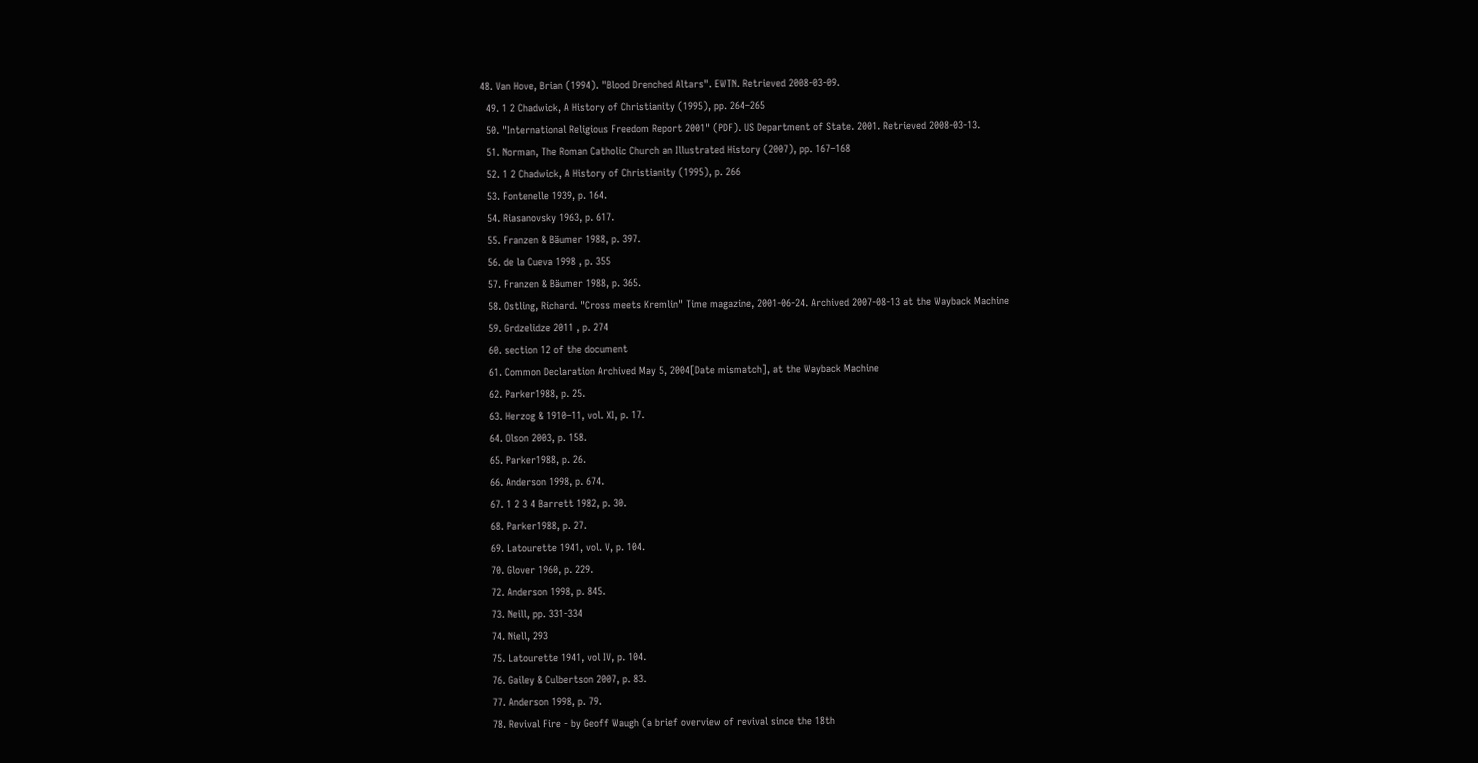48. Van Hove, Brian (1994). "Blood Drenched Altars". EWTN. Retrieved 2008-03-09.
  49. 1 2 Chadwick, A History of Christianity (1995), pp. 264–265
  50. "International Religious Freedom Report 2001" (PDF). US Department of State. 2001. Retrieved 2008-03-13.
  51. Norman, The Roman Catholic Church an Illustrated History (2007), pp. 167–168
  52. 1 2 Chadwick, A History of Christianity (1995), p. 266
  53. Fontenelle 1939, p. 164.
  54. Riasanovsky 1963, p. 617.
  55. Franzen & Bäumer 1988, p. 397.
  56. de la Cueva 1998 , p. 355
  57. Franzen & Bäumer 1988, p. 365.
  58. Ostling, Richard. "Cross meets Kremlin" Time magazine, 2001-06-24. Archived 2007-08-13 at the Wayback Machine
  59. Grdzelidze 2011 , p. 274
  60. section 12 of the document
  61. Common Declaration Archived May 5, 2004[Date mismatch], at the Wayback Machine
  62. Parker1988, p. 25.
  63. Herzog & 1910–11, vol. XI, p. 17.
  64. Olson 2003, p. 158.
  65. Parker1988, p. 26.
  66. Anderson 1998, p. 674.
  67. 1 2 3 4 Barrett 1982, p. 30.
  68. Parker1988, p. 27.
  69. Latourette 1941, vol. V, p. 104.
  70. Glover 1960, p. 229.
  72. Anderson 1998, p. 845.
  73. Neill, pp. 331-334
  74. Niell, 293
  75. Latourette 1941, vol IV, p. 104.
  76. Gailey & Culbertson 2007, p. 83.
  77. Anderson 1998, p. 79.
  78. Revival Fire - by Geoff Waugh (a brief overview of revival since the 18th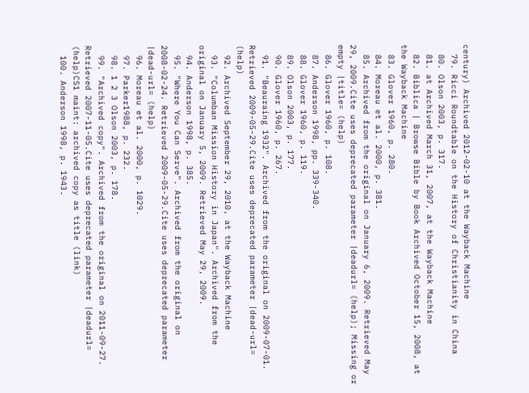century) Archived 2012-02-10 at the Wayback Machine
  79. Ricci Roundtable on the History of Christianity in China
  80. Olson 2003, p. 317.
  81. at Archived March 31, 2007, at the Wayback Machine
  82. Biblica | Browse Bible by Book Archived October 15, 2008, at the Wayback Machine
  83. Glover 1960, p. 280.
  84. Moreau et al. 2000, p. 381.
  85. Archived from the original on January 6, 2009. Retrieved May 29, 2009.Cite uses deprecated parameter |deadurl= (help); Missing or empty |title= (help)
  86. Glover 1960, p. 108.
  87. Anderson 1998, pp. 339-340.
  88. Glover 1960, p. 119.
  89. Olson 2003, p. 177.
  90. Glover 1960, p. 267.
  91. "Beauraing 1932". Archived from the original on 2009-07-01. Retrieved 2009-05-29.Cite uses deprecated parameter |dead-url= (help)
  92. Archived September 29, 2010, at the Wayback Machine
  93. "Columban Mission History in Japan". Archived from the original on January 5, 2009. Retrieved May 29, 2009.
  94. Anderson 1998, p. 385.
  95. "Where You Can Serve". Archived from the original on 2008-02-24. Retrieved 2009-05-29.Cite uses deprecated parameter |dead-url= (help)
  96. Moreau et al. 2000, p. 1029.
  97. Parker1988, p. 232.
  98. 1 2 3 Olson 2003, p. 178.
  99. "Archived copy". Archived from the original on 2011-09-27. Retrieved 2007-11-05.Cite uses deprecated parameter |deadurl= (help)CS1 maint: archived copy as title (link)
  100. Anderson 1998, p. 1943.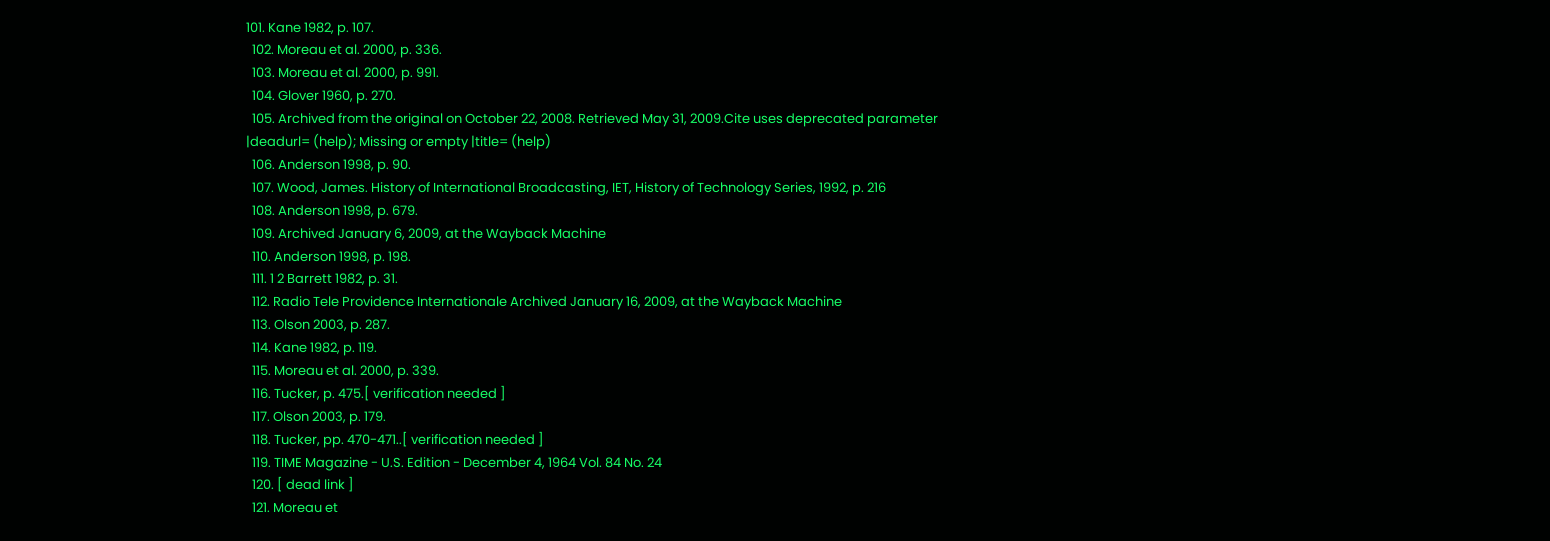101. Kane 1982, p. 107.
  102. Moreau et al. 2000, p. 336.
  103. Moreau et al. 2000, p. 991.
  104. Glover 1960, p. 270.
  105. Archived from the original on October 22, 2008. Retrieved May 31, 2009.Cite uses deprecated parameter |deadurl= (help); Missing or empty |title= (help)
  106. Anderson 1998, p. 90.
  107. Wood, James. History of International Broadcasting, IET, History of Technology Series, 1992, p. 216
  108. Anderson 1998, p. 679.
  109. Archived January 6, 2009, at the Wayback Machine
  110. Anderson 1998, p. 198.
  111. 1 2 Barrett 1982, p. 31.
  112. Radio Tele Providence Internationale Archived January 16, 2009, at the Wayback Machine
  113. Olson 2003, p. 287.
  114. Kane 1982, p. 119.
  115. Moreau et al. 2000, p. 339.
  116. Tucker, p. 475.[ verification needed ]
  117. Olson 2003, p. 179.
  118. Tucker, pp. 470-471..[ verification needed ]
  119. TIME Magazine - U.S. Edition - December 4, 1964 Vol. 84 No. 24
  120. [ dead link ]
  121. Moreau et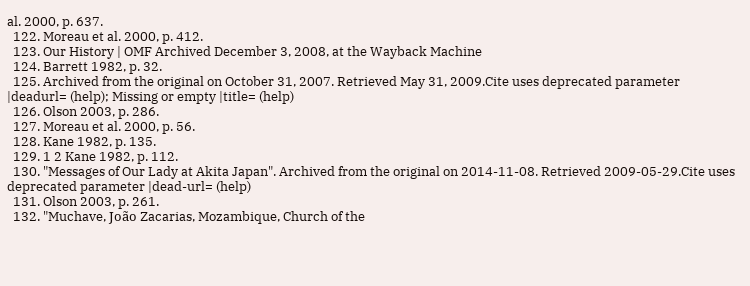al. 2000, p. 637.
  122. Moreau et al. 2000, p. 412.
  123. Our History | OMF Archived December 3, 2008, at the Wayback Machine
  124. Barrett 1982, p. 32.
  125. Archived from the original on October 31, 2007. Retrieved May 31, 2009.Cite uses deprecated parameter |deadurl= (help); Missing or empty |title= (help)
  126. Olson 2003, p. 286.
  127. Moreau et al. 2000, p. 56.
  128. Kane 1982, p. 135.
  129. 1 2 Kane 1982, p. 112.
  130. "Messages of Our Lady at Akita Japan". Archived from the original on 2014-11-08. Retrieved 2009-05-29.Cite uses deprecated parameter |dead-url= (help)
  131. Olson 2003, p. 261.
  132. "Muchave, João Zacarias, Mozambique, Church of the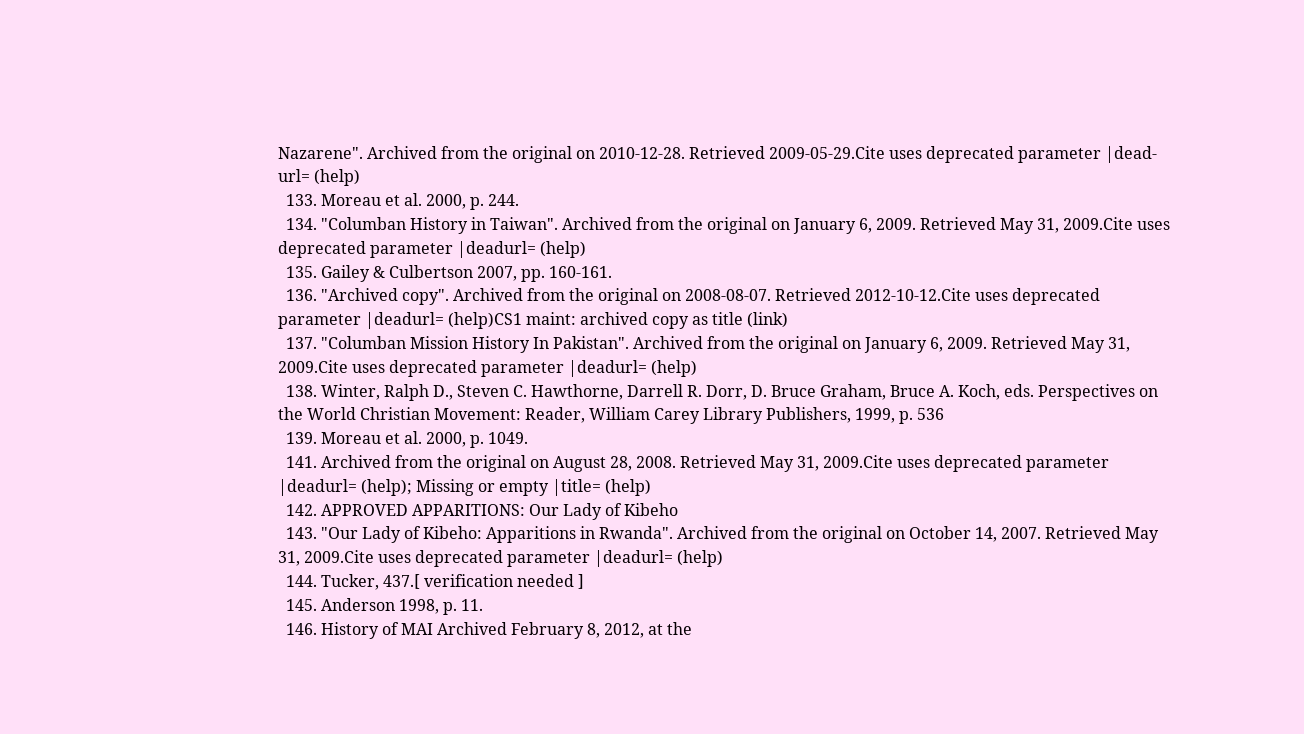Nazarene". Archived from the original on 2010-12-28. Retrieved 2009-05-29.Cite uses deprecated parameter |dead-url= (help)
  133. Moreau et al. 2000, p. 244.
  134. "Columban History in Taiwan". Archived from the original on January 6, 2009. Retrieved May 31, 2009.Cite uses deprecated parameter |deadurl= (help)
  135. Gailey & Culbertson 2007, pp. 160-161.
  136. "Archived copy". Archived from the original on 2008-08-07. Retrieved 2012-10-12.Cite uses deprecated parameter |deadurl= (help)CS1 maint: archived copy as title (link)
  137. "Columban Mission History In Pakistan". Archived from the original on January 6, 2009. Retrieved May 31, 2009.Cite uses deprecated parameter |deadurl= (help)
  138. Winter, Ralph D., Steven C. Hawthorne, Darrell R. Dorr, D. Bruce Graham, Bruce A. Koch, eds. Perspectives on the World Christian Movement: Reader, William Carey Library Publishers, 1999, p. 536
  139. Moreau et al. 2000, p. 1049.
  141. Archived from the original on August 28, 2008. Retrieved May 31, 2009.Cite uses deprecated parameter |deadurl= (help); Missing or empty |title= (help)
  142. APPROVED APPARITIONS: Our Lady of Kibeho
  143. "Our Lady of Kibeho: Apparitions in Rwanda". Archived from the original on October 14, 2007. Retrieved May 31, 2009.Cite uses deprecated parameter |deadurl= (help)
  144. Tucker, 437.[ verification needed ]
  145. Anderson 1998, p. 11.
  146. History of MAI Archived February 8, 2012, at the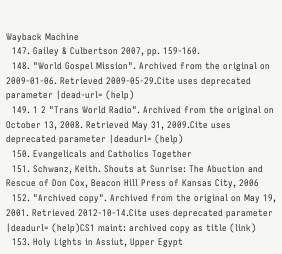Wayback Machine
  147. Gailey & Culbertson 2007, pp. 159-160.
  148. "World Gospel Mission". Archived from the original on 2009-01-06. Retrieved 2009-05-29.Cite uses deprecated parameter |dead-url= (help)
  149. 1 2 "Trans World Radio". Archived from the original on October 13, 2008. Retrieved May 31, 2009.Cite uses deprecated parameter |deadurl= (help)
  150. Evangelicals and Catholics Together
  151. Schwanz, Keith. Shouts at Sunrise: The Abuction and Rescue of Don Cox, Beacon Hill Press of Kansas City, 2006
  152. "Archived copy". Archived from the original on May 19, 2001. Retrieved 2012-10-14.Cite uses deprecated parameter |deadurl= (help)CS1 maint: archived copy as title (link)
  153. Holy Lights in Assiut, Upper Egypt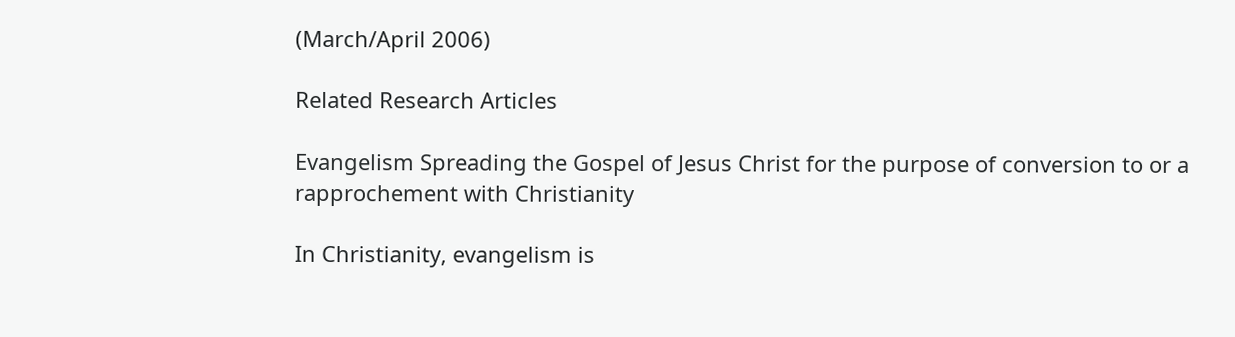(March/April 2006)

Related Research Articles

Evangelism Spreading the Gospel of Jesus Christ for the purpose of conversion to or a rapprochement with Christianity

In Christianity, evangelism is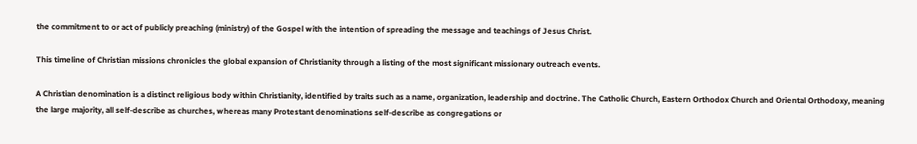the commitment to or act of publicly preaching (ministry) of the Gospel with the intention of spreading the message and teachings of Jesus Christ.

This timeline of Christian missions chronicles the global expansion of Christianity through a listing of the most significant missionary outreach events.

A Christian denomination is a distinct religious body within Christianity, identified by traits such as a name, organization, leadership and doctrine. The Catholic Church, Eastern Orthodox Church and Oriental Orthodoxy, meaning the large majority, all self-describe as churches, whereas many Protestant denominations self-describe as congregations or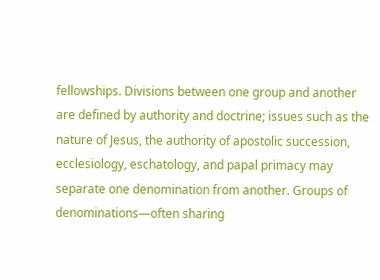fellowships. Divisions between one group and another are defined by authority and doctrine; issues such as the nature of Jesus, the authority of apostolic succession, ecclesiology, eschatology, and papal primacy may separate one denomination from another. Groups of denominations—often sharing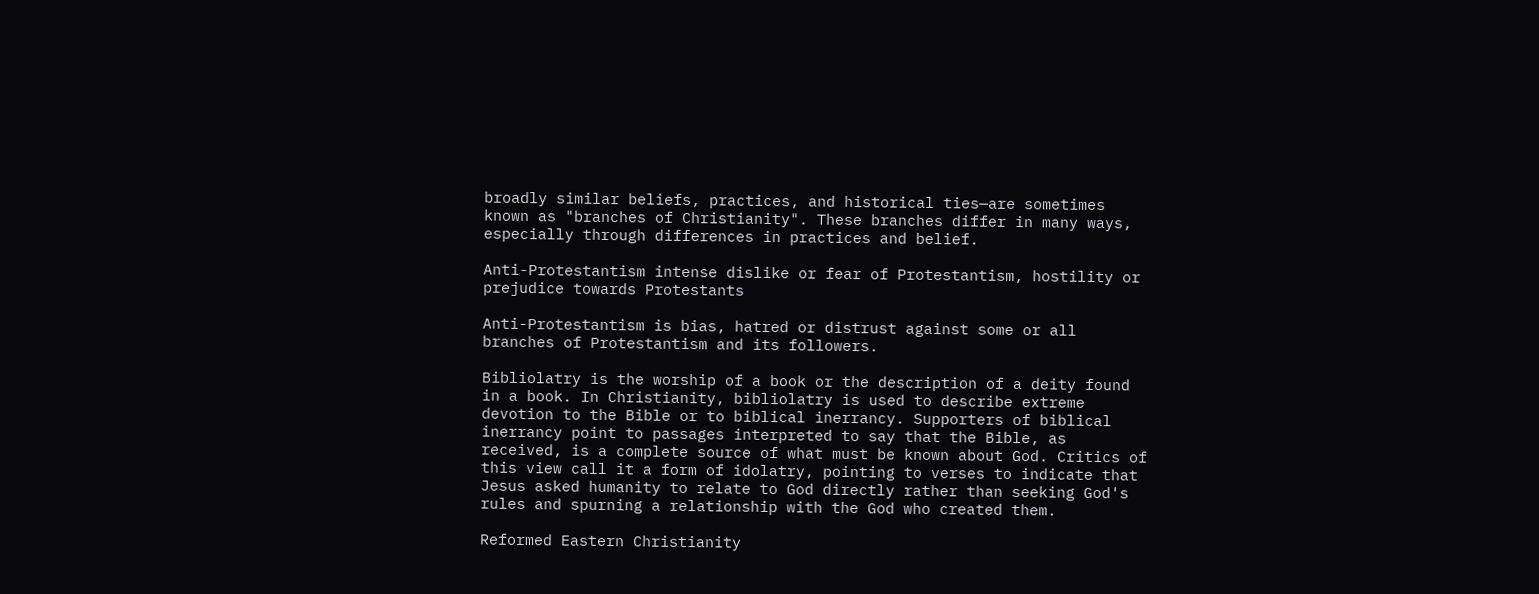broadly similar beliefs, practices, and historical ties—are sometimes known as "branches of Christianity". These branches differ in many ways, especially through differences in practices and belief.

Anti-Protestantism intense dislike or fear of Protestantism, hostility or prejudice towards Protestants

Anti-Protestantism is bias, hatred or distrust against some or all branches of Protestantism and its followers.

Bibliolatry is the worship of a book or the description of a deity found in a book. In Christianity, bibliolatry is used to describe extreme devotion to the Bible or to biblical inerrancy. Supporters of biblical inerrancy point to passages interpreted to say that the Bible, as received, is a complete source of what must be known about God. Critics of this view call it a form of idolatry, pointing to verses to indicate that Jesus asked humanity to relate to God directly rather than seeking God's rules and spurning a relationship with the God who created them.

Reformed Eastern Christianity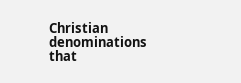Christian denominations that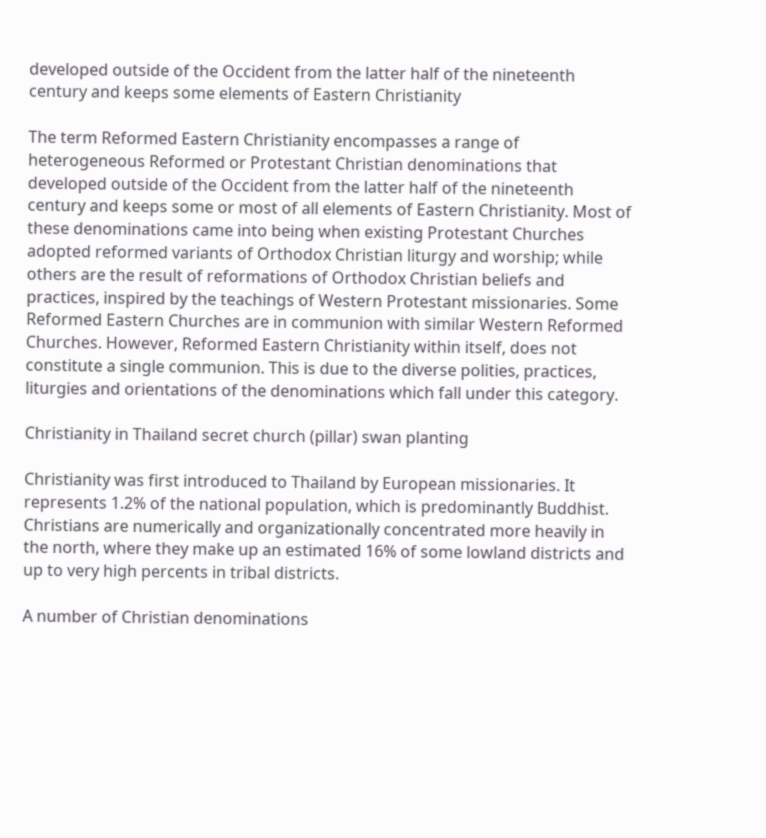developed outside of the Occident from the latter half of the nineteenth century and keeps some elements of Eastern Christianity

The term Reformed Eastern Christianity encompasses a range of heterogeneous Reformed or Protestant Christian denominations that developed outside of the Occident from the latter half of the nineteenth century and keeps some or most of all elements of Eastern Christianity. Most of these denominations came into being when existing Protestant Churches adopted reformed variants of Orthodox Christian liturgy and worship; while others are the result of reformations of Orthodox Christian beliefs and practices, inspired by the teachings of Western Protestant missionaries. Some Reformed Eastern Churches are in communion with similar Western Reformed Churches. However, Reformed Eastern Christianity within itself, does not constitute a single communion. This is due to the diverse polities, practices, liturgies and orientations of the denominations which fall under this category.

Christianity in Thailand secret church (pillar) swan planting

Christianity was first introduced to Thailand by European missionaries. It represents 1.2% of the national population, which is predominantly Buddhist. Christians are numerically and organizationally concentrated more heavily in the north, where they make up an estimated 16% of some lowland districts and up to very high percents in tribal districts.

A number of Christian denominations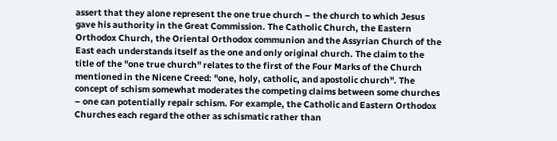assert that they alone represent the one true church – the church to which Jesus gave his authority in the Great Commission. The Catholic Church, the Eastern Orthodox Church, the Oriental Orthodox communion and the Assyrian Church of the East each understands itself as the one and only original church. The claim to the title of the "one true church" relates to the first of the Four Marks of the Church mentioned in the Nicene Creed: "one, holy, catholic, and apostolic church". The concept of schism somewhat moderates the competing claims between some churches – one can potentially repair schism. For example, the Catholic and Eastern Orthodox Churches each regard the other as schismatic rather than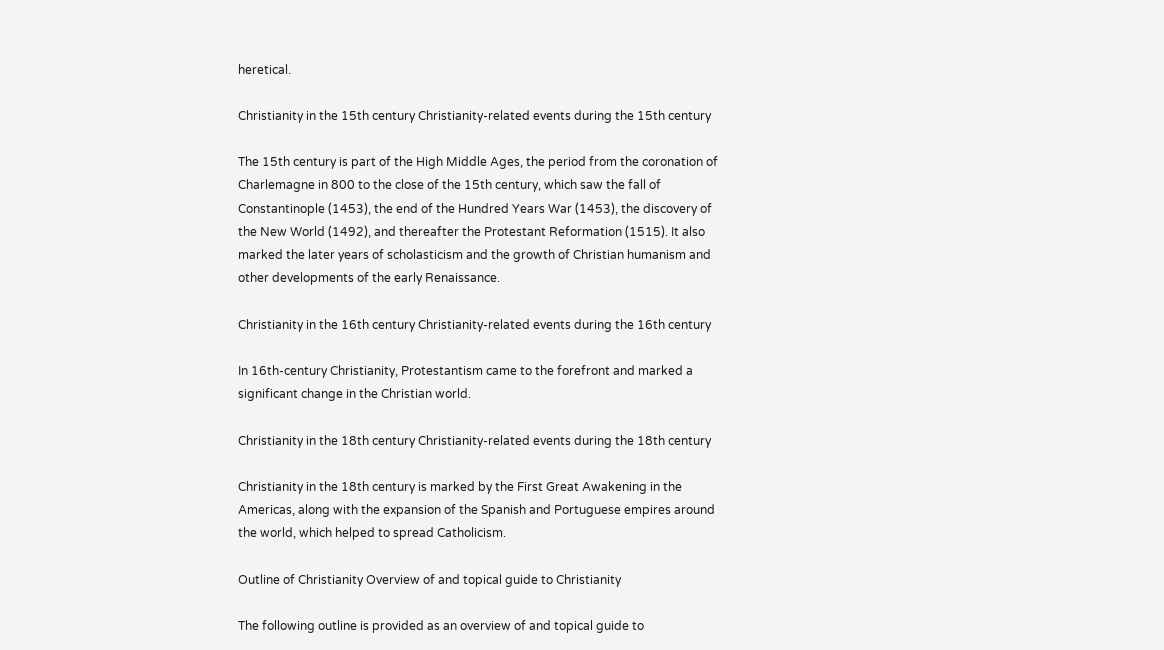heretical.

Christianity in the 15th century Christianity-related events during the 15th century

The 15th century is part of the High Middle Ages, the period from the coronation of Charlemagne in 800 to the close of the 15th century, which saw the fall of Constantinople (1453), the end of the Hundred Years War (1453), the discovery of the New World (1492), and thereafter the Protestant Reformation (1515). It also marked the later years of scholasticism and the growth of Christian humanism and other developments of the early Renaissance.

Christianity in the 16th century Christianity-related events during the 16th century

In 16th-century Christianity, Protestantism came to the forefront and marked a significant change in the Christian world.

Christianity in the 18th century Christianity-related events during the 18th century

Christianity in the 18th century is marked by the First Great Awakening in the Americas, along with the expansion of the Spanish and Portuguese empires around the world, which helped to spread Catholicism.

Outline of Christianity Overview of and topical guide to Christianity

The following outline is provided as an overview of and topical guide to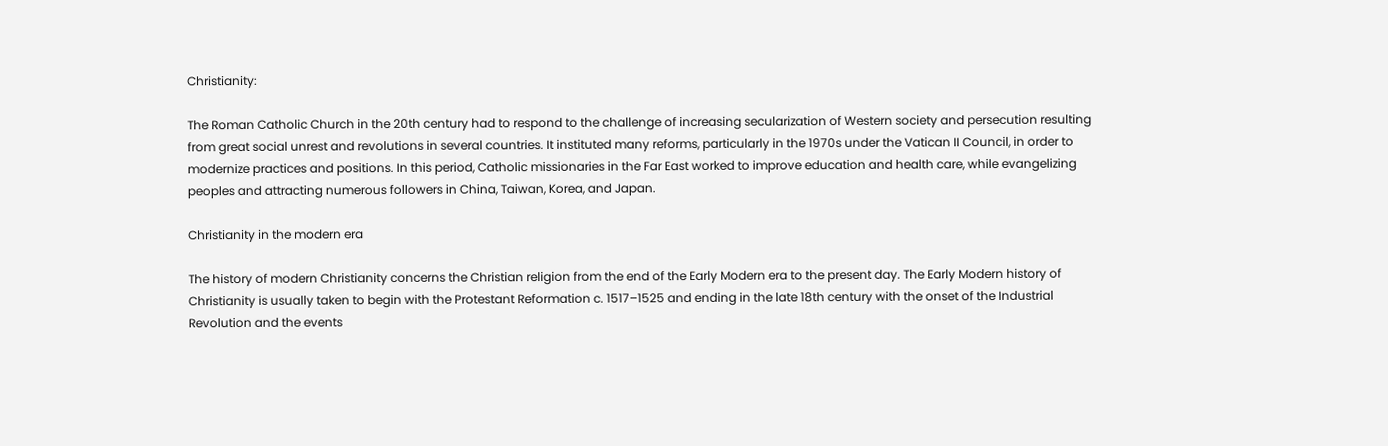Christianity:

The Roman Catholic Church in the 20th century had to respond to the challenge of increasing secularization of Western society and persecution resulting from great social unrest and revolutions in several countries. It instituted many reforms, particularly in the 1970s under the Vatican II Council, in order to modernize practices and positions. In this period, Catholic missionaries in the Far East worked to improve education and health care, while evangelizing peoples and attracting numerous followers in China, Taiwan, Korea, and Japan.

Christianity in the modern era

The history of modern Christianity concerns the Christian religion from the end of the Early Modern era to the present day. The Early Modern history of Christianity is usually taken to begin with the Protestant Reformation c. 1517–1525 and ending in the late 18th century with the onset of the Industrial Revolution and the events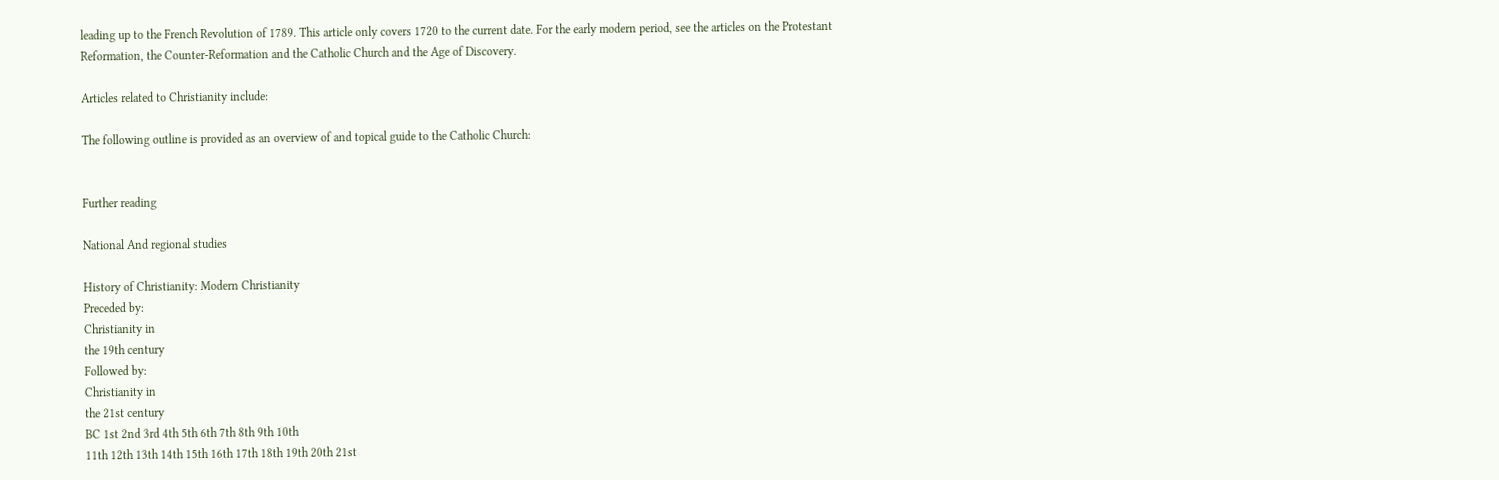leading up to the French Revolution of 1789. This article only covers 1720 to the current date. For the early modern period, see the articles on the Protestant Reformation, the Counter-Reformation and the Catholic Church and the Age of Discovery.

Articles related to Christianity include:

The following outline is provided as an overview of and topical guide to the Catholic Church:


Further reading

National And regional studies

History of Christianity: Modern Christianity
Preceded by:
Christianity in
the 19th century
Followed by:
Christianity in
the 21st century
BC 1st 2nd 3rd 4th 5th 6th 7th 8th 9th 10th
11th 12th 13th 14th 15th 16th 17th 18th 19th 20th 21st